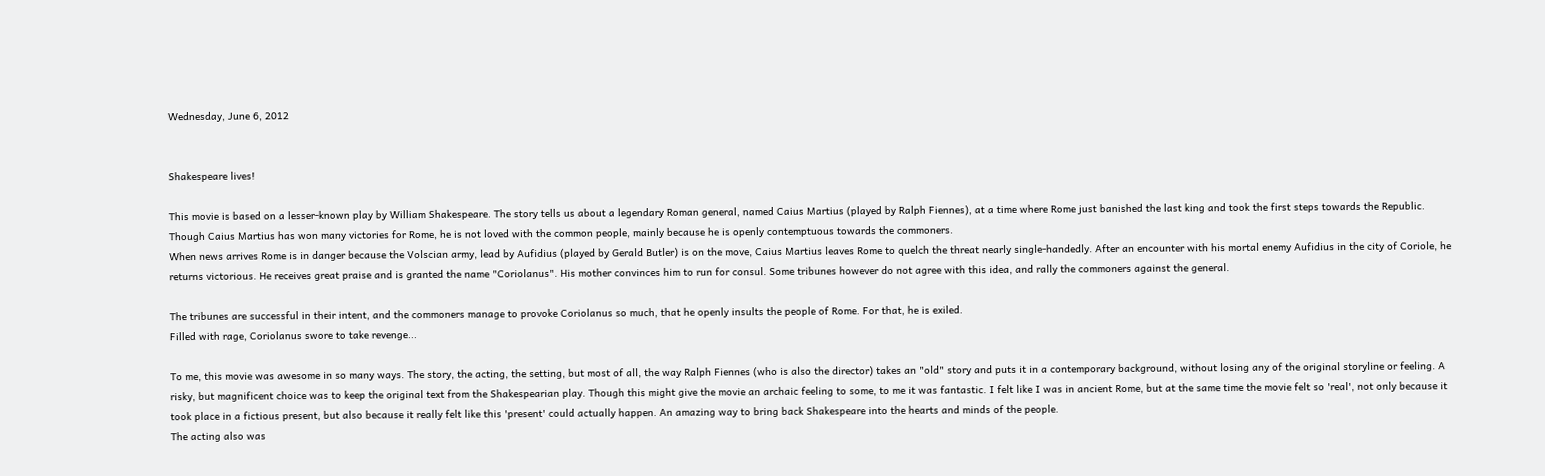Wednesday, June 6, 2012


Shakespeare lives!

This movie is based on a lesser-known play by William Shakespeare. The story tells us about a legendary Roman general, named Caius Martius (played by Ralph Fiennes), at a time where Rome just banished the last king and took the first steps towards the Republic. Though Caius Martius has won many victories for Rome, he is not loved with the common people, mainly because he is openly contemptuous towards the commoners.
When news arrives Rome is in danger because the Volscian army, lead by Aufidius (played by Gerald Butler) is on the move, Caius Martius leaves Rome to quelch the threat nearly single-handedly. After an encounter with his mortal enemy Aufidius in the city of Coriole, he returns victorious. He receives great praise and is granted the name "Coriolanus". His mother convinces him to run for consul. Some tribunes however do not agree with this idea, and rally the commoners against the general.

The tribunes are successful in their intent, and the commoners manage to provoke Coriolanus so much, that he openly insults the people of Rome. For that, he is exiled.
Filled with rage, Coriolanus swore to take revenge...

To me, this movie was awesome in so many ways. The story, the acting, the setting, but most of all, the way Ralph Fiennes (who is also the director) takes an "old" story and puts it in a contemporary background, without losing any of the original storyline or feeling. A risky, but magnificent choice was to keep the original text from the Shakespearian play. Though this might give the movie an archaic feeling to some, to me it was fantastic. I felt like I was in ancient Rome, but at the same time the movie felt so 'real', not only because it took place in a fictious present, but also because it really felt like this 'present' could actually happen. An amazing way to bring back Shakespeare into the hearts and minds of the people.
The acting also was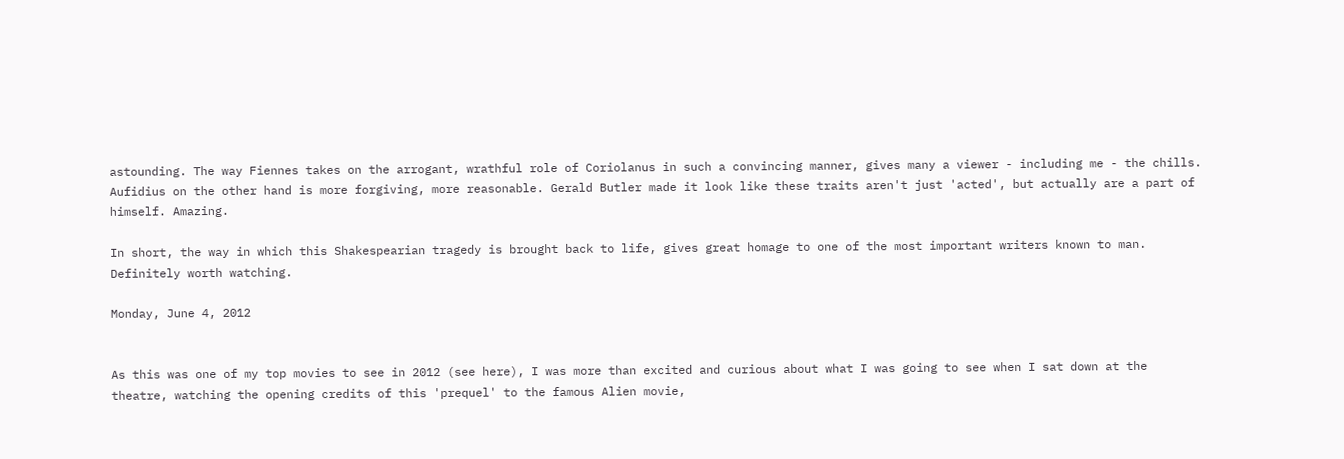astounding. The way Fiennes takes on the arrogant, wrathful role of Coriolanus in such a convincing manner, gives many a viewer - including me - the chills. Aufidius on the other hand is more forgiving, more reasonable. Gerald Butler made it look like these traits aren't just 'acted', but actually are a part of himself. Amazing.

In short, the way in which this Shakespearian tragedy is brought back to life, gives great homage to one of the most important writers known to man. Definitely worth watching.

Monday, June 4, 2012


As this was one of my top movies to see in 2012 (see here), I was more than excited and curious about what I was going to see when I sat down at the theatre, watching the opening credits of this 'prequel' to the famous Alien movie,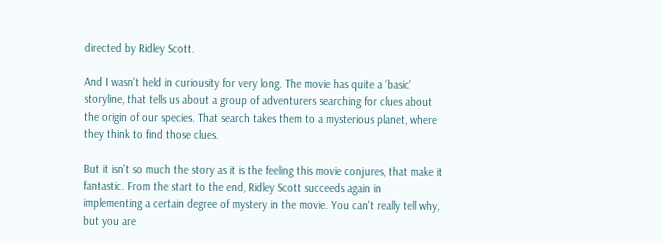directed by Ridley Scott.

And I wasn't held in curiousity for very long. The movie has quite a 'basic' storyline, that tells us about a group of adventurers searching for clues about the origin of our species. That search takes them to a mysterious planet, where they think to find those clues.

But it isn't so much the story as it is the feeling this movie conjures, that make it fantastic. From the start to the end, Ridley Scott succeeds again in implementing a certain degree of mystery in the movie. You can't really tell why, but you are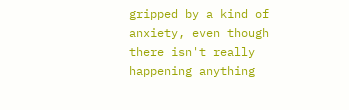gripped by a kind of anxiety, even though there isn't really happening anything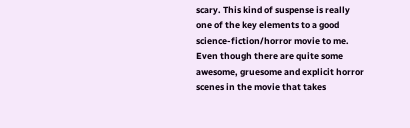scary. This kind of suspense is really one of the key elements to a good science-fiction/horror movie to me. Even though there are quite some awesome, gruesome and explicit horror scenes in the movie that takes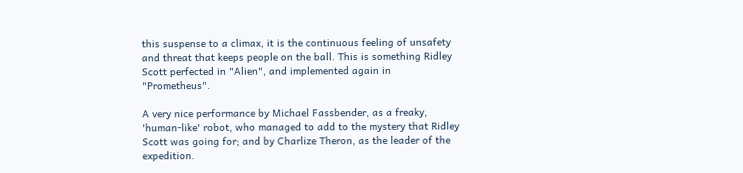this suspense to a climax, it is the continuous feeling of unsafety and threat that keeps people on the ball. This is something Ridley Scott perfected in "Alien", and implemented again in "Prometheus".

A very nice performance by Michael Fassbender, as a freaky, 'human-like' robot, who managed to add to the mystery that Ridley Scott was going for; and by Charlize Theron, as the leader of the expedition.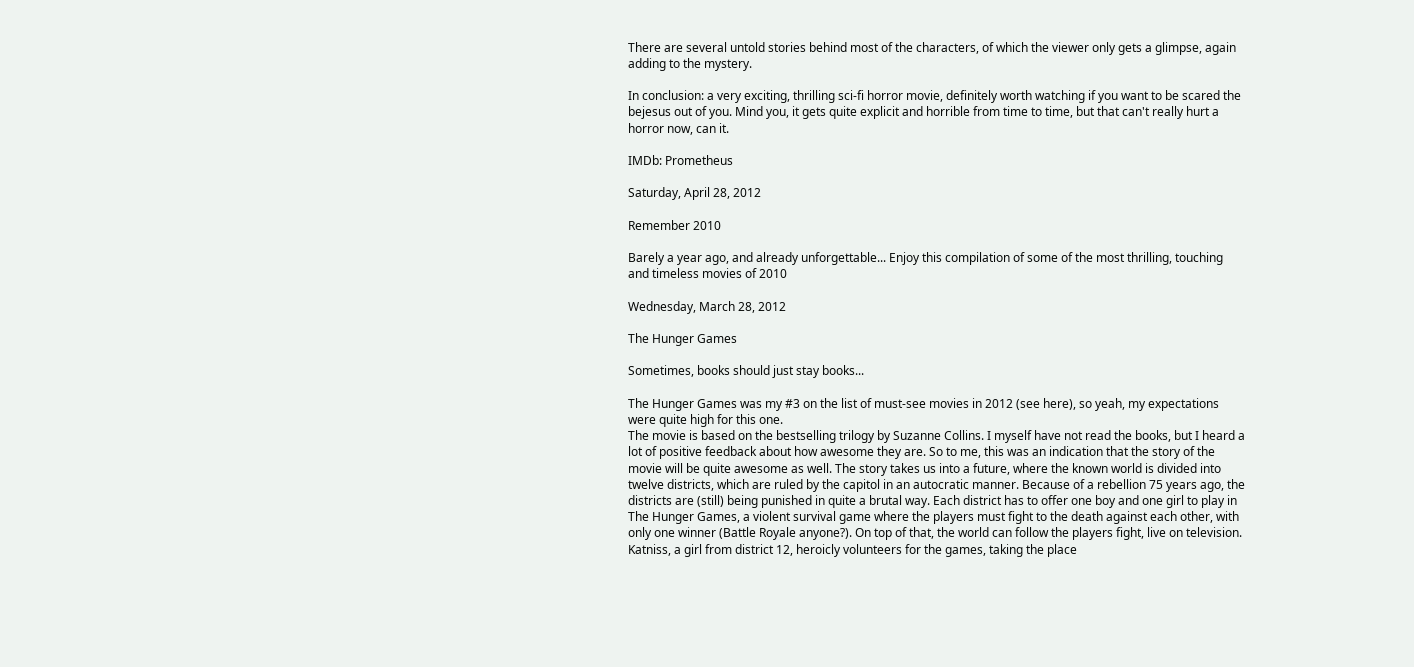There are several untold stories behind most of the characters, of which the viewer only gets a glimpse, again adding to the mystery.

In conclusion: a very exciting, thrilling sci-fi horror movie, definitely worth watching if you want to be scared the bejesus out of you. Mind you, it gets quite explicit and horrible from time to time, but that can't really hurt a horror now, can it.

IMDb: Prometheus

Saturday, April 28, 2012

Remember 2010

Barely a year ago, and already unforgettable... Enjoy this compilation of some of the most thrilling, touching and timeless movies of 2010

Wednesday, March 28, 2012

The Hunger Games

Sometimes, books should just stay books...

The Hunger Games was my #3 on the list of must-see movies in 2012 (see here), so yeah, my expectations were quite high for this one.
The movie is based on the bestselling trilogy by Suzanne Collins. I myself have not read the books, but I heard a lot of positive feedback about how awesome they are. So to me, this was an indication that the story of the movie will be quite awesome as well. The story takes us into a future, where the known world is divided into twelve districts, which are ruled by the capitol in an autocratic manner. Because of a rebellion 75 years ago, the districts are (still) being punished in quite a brutal way. Each district has to offer one boy and one girl to play in The Hunger Games, a violent survival game where the players must fight to the death against each other, with only one winner (Battle Royale anyone?). On top of that, the world can follow the players fight, live on television.
Katniss, a girl from district 12, heroicly volunteers for the games, taking the place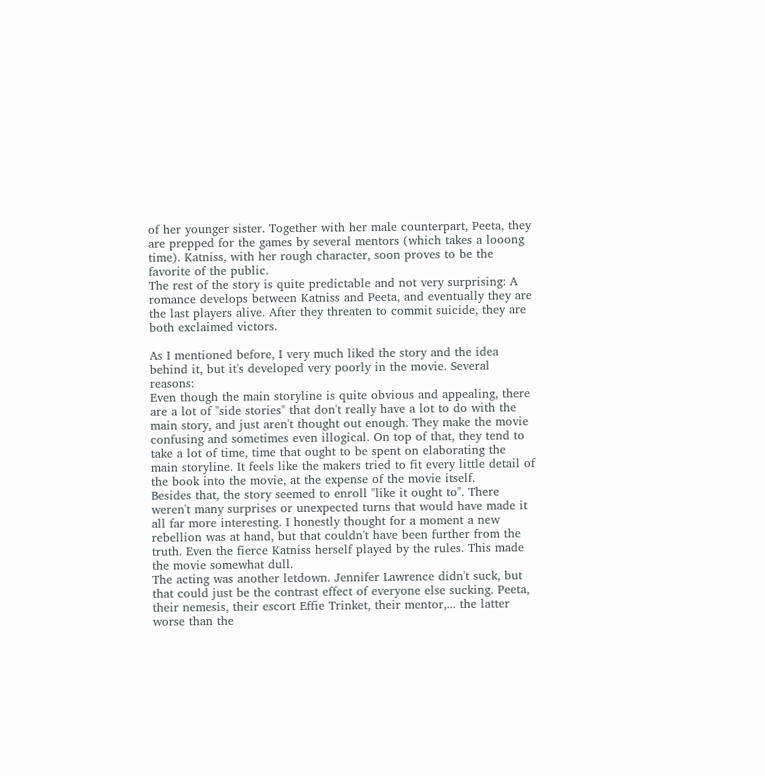of her younger sister. Together with her male counterpart, Peeta, they are prepped for the games by several mentors (which takes a looong time). Katniss, with her rough character, soon proves to be the favorite of the public.
The rest of the story is quite predictable and not very surprising: A romance develops between Katniss and Peeta, and eventually they are the last players alive. After they threaten to commit suicide, they are both exclaimed victors.

As I mentioned before, I very much liked the story and the idea behind it, but it's developed very poorly in the movie. Several reasons:
Even though the main storyline is quite obvious and appealing, there are a lot of "side stories" that don't really have a lot to do with the main story, and just aren't thought out enough. They make the movie confusing and sometimes even illogical. On top of that, they tend to take a lot of time, time that ought to be spent on elaborating the main storyline. It feels like the makers tried to fit every little detail of the book into the movie, at the expense of the movie itself.
Besides that, the story seemed to enroll "like it ought to". There weren't many surprises or unexpected turns that would have made it all far more interesting. I honestly thought for a moment a new rebellion was at hand, but that couldn't have been further from the truth. Even the fierce Katniss herself played by the rules. This made the movie somewhat dull.
The acting was another letdown. Jennifer Lawrence didn't suck, but that could just be the contrast effect of everyone else sucking. Peeta, their nemesis, their escort Effie Trinket, their mentor,... the latter worse than the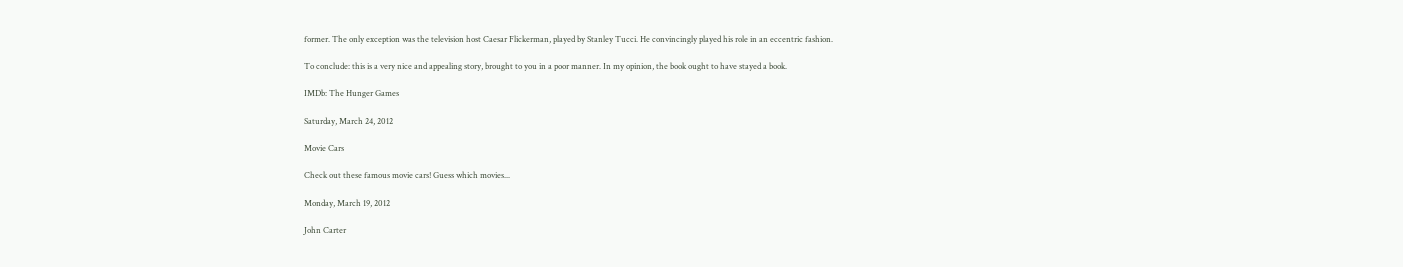former. The only exception was the television host Caesar Flickerman, played by Stanley Tucci. He convincingly played his role in an eccentric fashion.

To conclude: this is a very nice and appealing story, brought to you in a poor manner. In my opinion, the book ought to have stayed a book.

IMDb: The Hunger Games

Saturday, March 24, 2012

Movie Cars

Check out these famous movie cars! Guess which movies...

Monday, March 19, 2012

John Carter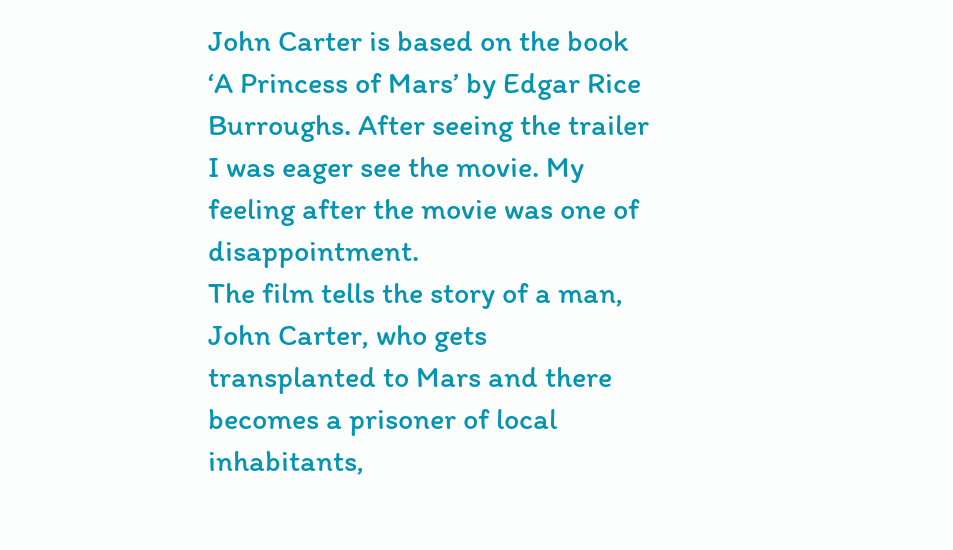John Carter is based on the book ‘A Princess of Mars’ by Edgar Rice Burroughs. After seeing the trailer I was eager see the movie. My feeling after the movie was one of disappointment.
The film tells the story of a man, John Carter, who gets transplanted to Mars and there becomes a prisoner of local inhabitants,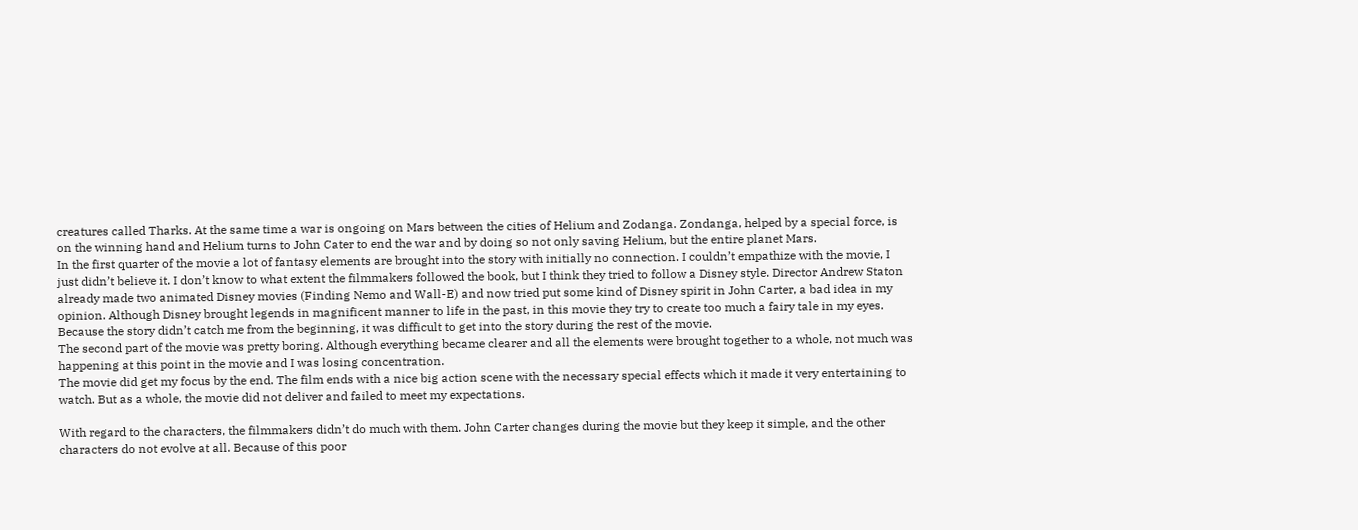creatures called Tharks. At the same time a war is ongoing on Mars between the cities of Helium and Zodanga. Zondanga, helped by a special force, is on the winning hand and Helium turns to John Cater to end the war and by doing so not only saving Helium, but the entire planet Mars.
In the first quarter of the movie a lot of fantasy elements are brought into the story with initially no connection. I couldn’t empathize with the movie, I just didn’t believe it. I don’t know to what extent the filmmakers followed the book, but I think they tried to follow a Disney style. Director Andrew Staton already made two animated Disney movies (Finding Nemo and Wall-E) and now tried put some kind of Disney spirit in John Carter, a bad idea in my opinion. Although Disney brought legends in magnificent manner to life in the past, in this movie they try to create too much a fairy tale in my eyes. Because the story didn’t catch me from the beginning, it was difficult to get into the story during the rest of the movie.
The second part of the movie was pretty boring. Although everything became clearer and all the elements were brought together to a whole, not much was happening at this point in the movie and I was losing concentration.
The movie did get my focus by the end. The film ends with a nice big action scene with the necessary special effects which it made it very entertaining to watch. But as a whole, the movie did not deliver and failed to meet my expectations.

With regard to the characters, the filmmakers didn’t do much with them. John Carter changes during the movie but they keep it simple, and the other characters do not evolve at all. Because of this poor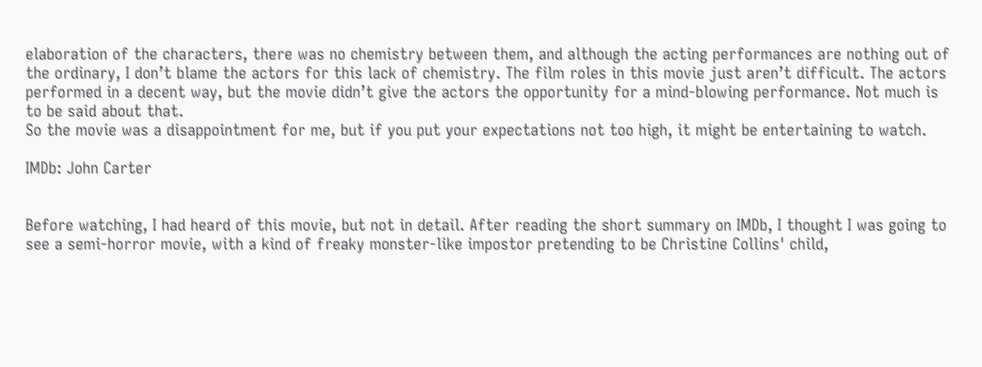elaboration of the characters, there was no chemistry between them, and although the acting performances are nothing out of the ordinary, I don’t blame the actors for this lack of chemistry. The film roles in this movie just aren’t difficult. The actors performed in a decent way, but the movie didn’t give the actors the opportunity for a mind-blowing performance. Not much is to be said about that.
So the movie was a disappointment for me, but if you put your expectations not too high, it might be entertaining to watch.

IMDb: John Carter


Before watching, I had heard of this movie, but not in detail. After reading the short summary on IMDb, I thought I was going to see a semi-horror movie, with a kind of freaky monster-like impostor pretending to be Christine Collins' child,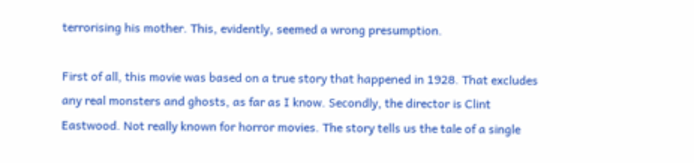terrorising his mother. This, evidently, seemed a wrong presumption.

First of all, this movie was based on a true story that happened in 1928. That excludes any real monsters and ghosts, as far as I know. Secondly, the director is Clint Eastwood. Not really known for horror movies. The story tells us the tale of a single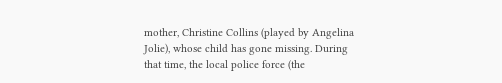mother, Christine Collins (played by Angelina Jolie), whose child has gone missing. During that time, the local police force (the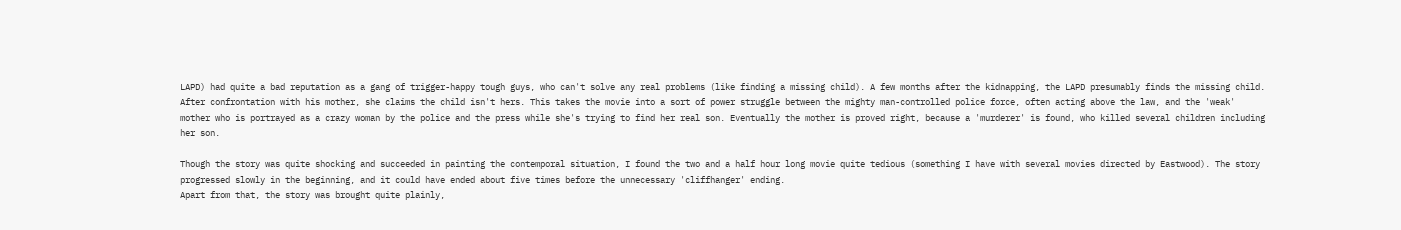LAPD) had quite a bad reputation as a gang of trigger-happy tough guys, who can't solve any real problems (like finding a missing child). A few months after the kidnapping, the LAPD presumably finds the missing child. After confrontation with his mother, she claims the child isn't hers. This takes the movie into a sort of power struggle between the mighty man-controlled police force, often acting above the law, and the 'weak' mother who is portrayed as a crazy woman by the police and the press while she's trying to find her real son. Eventually the mother is proved right, because a 'murderer' is found, who killed several children including her son.

Though the story was quite shocking and succeeded in painting the contemporal situation, I found the two and a half hour long movie quite tedious (something I have with several movies directed by Eastwood). The story progressed slowly in the beginning, and it could have ended about five times before the unnecessary 'cliffhanger' ending.
Apart from that, the story was brought quite plainly,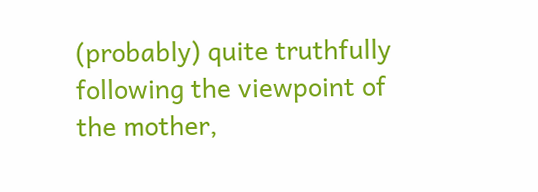(probably) quite truthfully following the viewpoint of the mother,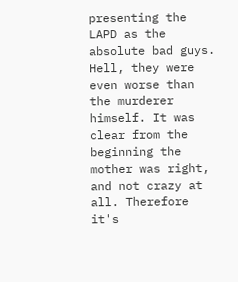presenting the LAPD as the absolute bad guys. Hell, they were even worse than the murderer himself. It was clear from the beginning the mother was right, and not crazy at all. Therefore it's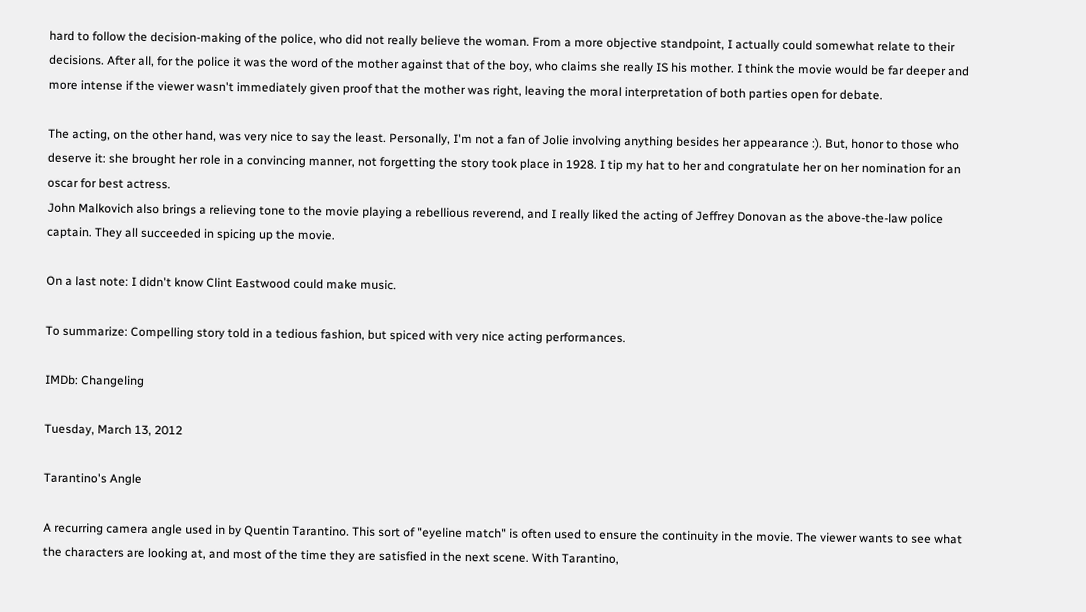hard to follow the decision-making of the police, who did not really believe the woman. From a more objective standpoint, I actually could somewhat relate to their decisions. After all, for the police it was the word of the mother against that of the boy, who claims she really IS his mother. I think the movie would be far deeper and more intense if the viewer wasn't immediately given proof that the mother was right, leaving the moral interpretation of both parties open for debate.

The acting, on the other hand, was very nice to say the least. Personally, I'm not a fan of Jolie involving anything besides her appearance :). But, honor to those who deserve it: she brought her role in a convincing manner, not forgetting the story took place in 1928. I tip my hat to her and congratulate her on her nomination for an oscar for best actress.
John Malkovich also brings a relieving tone to the movie playing a rebellious reverend, and I really liked the acting of Jeffrey Donovan as the above-the-law police captain. They all succeeded in spicing up the movie.

On a last note: I didn't know Clint Eastwood could make music.

To summarize: Compelling story told in a tedious fashion, but spiced with very nice acting performances.

IMDb: Changeling

Tuesday, March 13, 2012

Tarantino's Angle

A recurring camera angle used in by Quentin Tarantino. This sort of "eyeline match" is often used to ensure the continuity in the movie. The viewer wants to see what the characters are looking at, and most of the time they are satisfied in the next scene. With Tarantino,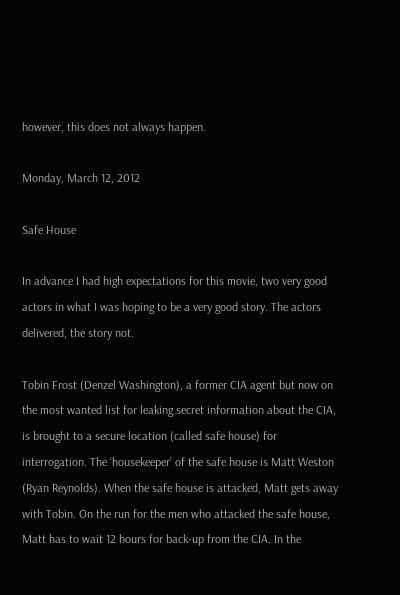however, this does not always happen.

Monday, March 12, 2012

Safe House

In advance I had high expectations for this movie, two very good actors in what I was hoping to be a very good story. The actors delivered, the story not.

Tobin Frost (Denzel Washington), a former CIA agent but now on the most wanted list for leaking secret information about the CIA, is brought to a secure location (called safe house) for interrogation. The ‘housekeeper’ of the safe house is Matt Weston (Ryan Reynolds). When the safe house is attacked, Matt gets away with Tobin. On the run for the men who attacked the safe house, Matt has to wait 12 hours for back-up from the CIA. In the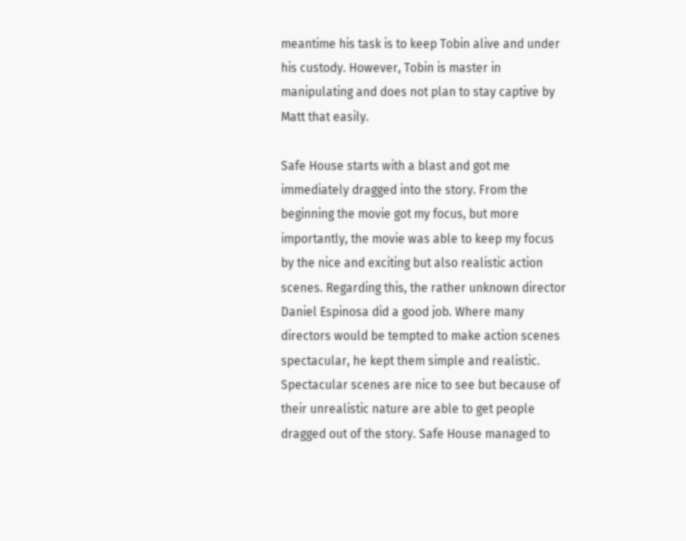meantime his task is to keep Tobin alive and under his custody. However, Tobin is master in manipulating and does not plan to stay captive by Matt that easily.

Safe House starts with a blast and got me immediately dragged into the story. From the beginning the movie got my focus, but more importantly, the movie was able to keep my focus by the nice and exciting but also realistic action scenes. Regarding this, the rather unknown director Daniel Espinosa did a good job. Where many directors would be tempted to make action scenes spectacular, he kept them simple and realistic. Spectacular scenes are nice to see but because of their unrealistic nature are able to get people dragged out of the story. Safe House managed to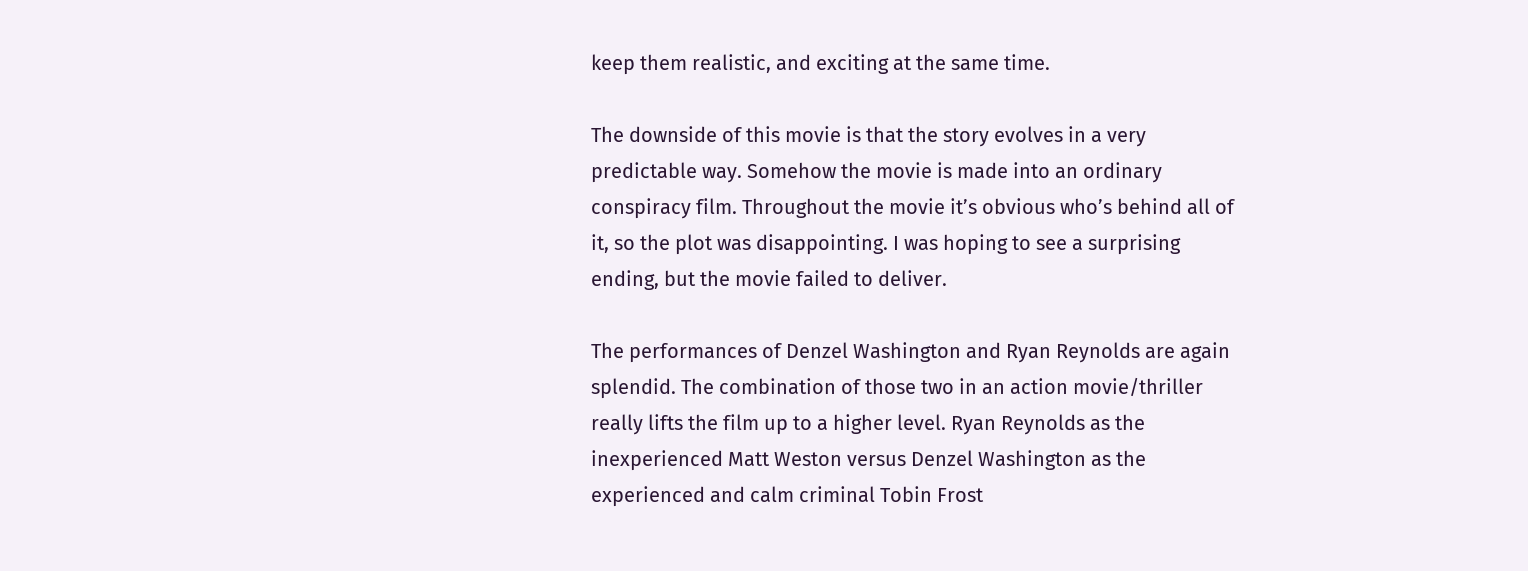keep them realistic, and exciting at the same time.

The downside of this movie is that the story evolves in a very predictable way. Somehow the movie is made into an ordinary conspiracy film. Throughout the movie it’s obvious who’s behind all of it, so the plot was disappointing. I was hoping to see a surprising ending, but the movie failed to deliver.

The performances of Denzel Washington and Ryan Reynolds are again splendid. The combination of those two in an action movie/thriller really lifts the film up to a higher level. Ryan Reynolds as the inexperienced Matt Weston versus Denzel Washington as the experienced and calm criminal Tobin Frost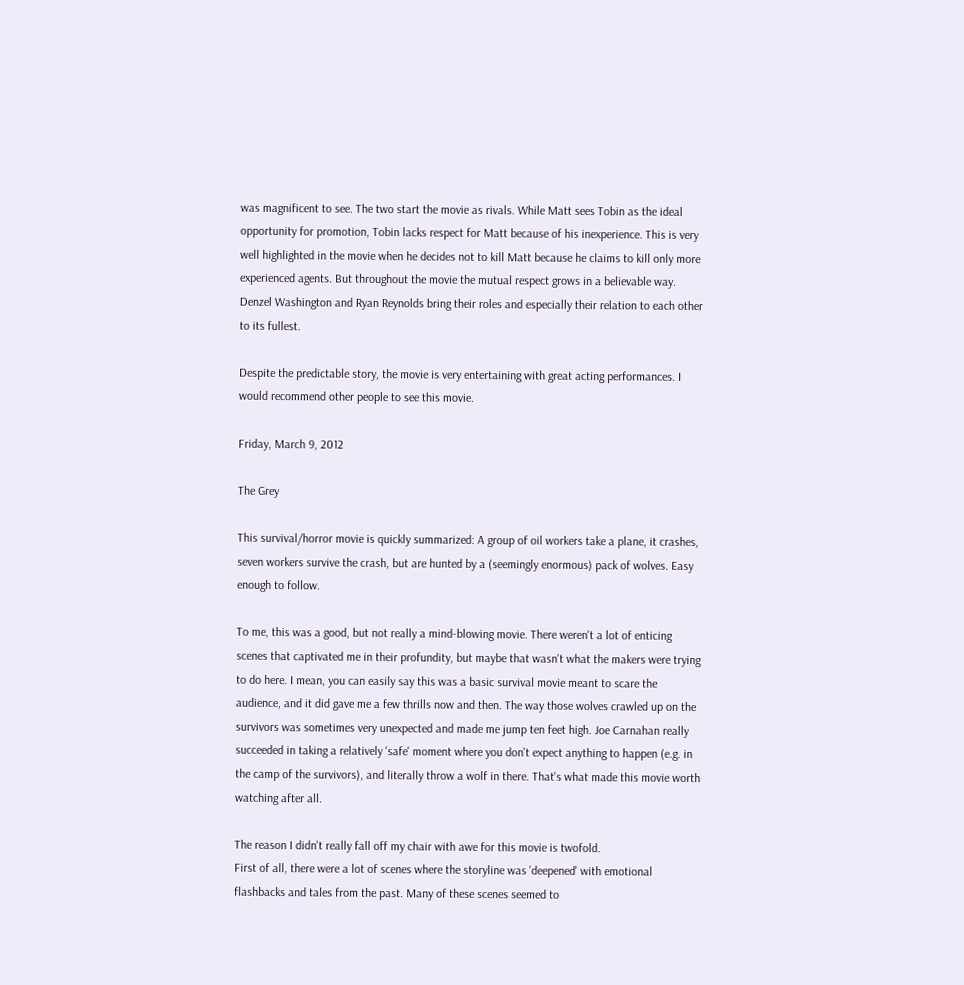was magnificent to see. The two start the movie as rivals. While Matt sees Tobin as the ideal opportunity for promotion, Tobin lacks respect for Matt because of his inexperience. This is very well highlighted in the movie when he decides not to kill Matt because he claims to kill only more experienced agents. But throughout the movie the mutual respect grows in a believable way. Denzel Washington and Ryan Reynolds bring their roles and especially their relation to each other to its fullest.

Despite the predictable story, the movie is very entertaining with great acting performances. I would recommend other people to see this movie.

Friday, March 9, 2012

The Grey

This survival/horror movie is quickly summarized: A group of oil workers take a plane, it crashes, seven workers survive the crash, but are hunted by a (seemingly enormous) pack of wolves. Easy enough to follow.

To me, this was a good, but not really a mind-blowing movie. There weren't a lot of enticing scenes that captivated me in their profundity, but maybe that wasn't what the makers were trying to do here. I mean, you can easily say this was a basic survival movie meant to scare the audience, and it did gave me a few thrills now and then. The way those wolves crawled up on the survivors was sometimes very unexpected and made me jump ten feet high. Joe Carnahan really succeeded in taking a relatively 'safe' moment where you don't expect anything to happen (e.g. in the camp of the survivors), and literally throw a wolf in there. That's what made this movie worth watching after all.

The reason I didn't really fall off my chair with awe for this movie is twofold.
First of all, there were a lot of scenes where the storyline was 'deepened' with emotional flashbacks and tales from the past. Many of these scenes seemed to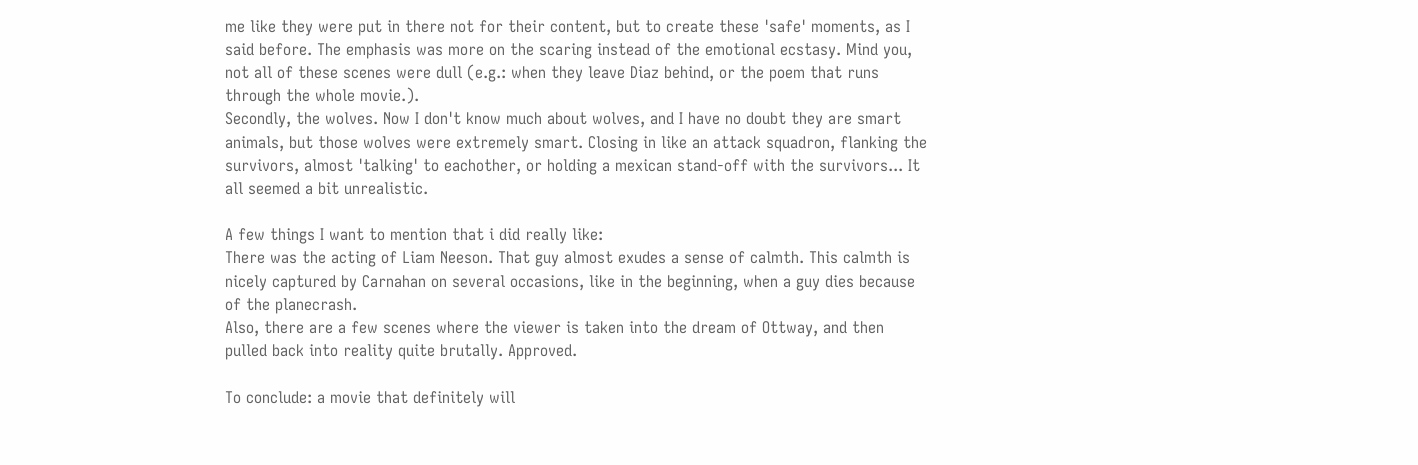me like they were put in there not for their content, but to create these 'safe' moments, as I said before. The emphasis was more on the scaring instead of the emotional ecstasy. Mind you, not all of these scenes were dull (e.g.: when they leave Diaz behind, or the poem that runs through the whole movie.).
Secondly, the wolves. Now I don't know much about wolves, and I have no doubt they are smart animals, but those wolves were extremely smart. Closing in like an attack squadron, flanking the survivors, almost 'talking' to eachother, or holding a mexican stand-off with the survivors... It all seemed a bit unrealistic.

A few things I want to mention that i did really like:
There was the acting of Liam Neeson. That guy almost exudes a sense of calmth. This calmth is nicely captured by Carnahan on several occasions, like in the beginning, when a guy dies because of the planecrash.
Also, there are a few scenes where the viewer is taken into the dream of Ottway, and then pulled back into reality quite brutally. Approved.

To conclude: a movie that definitely will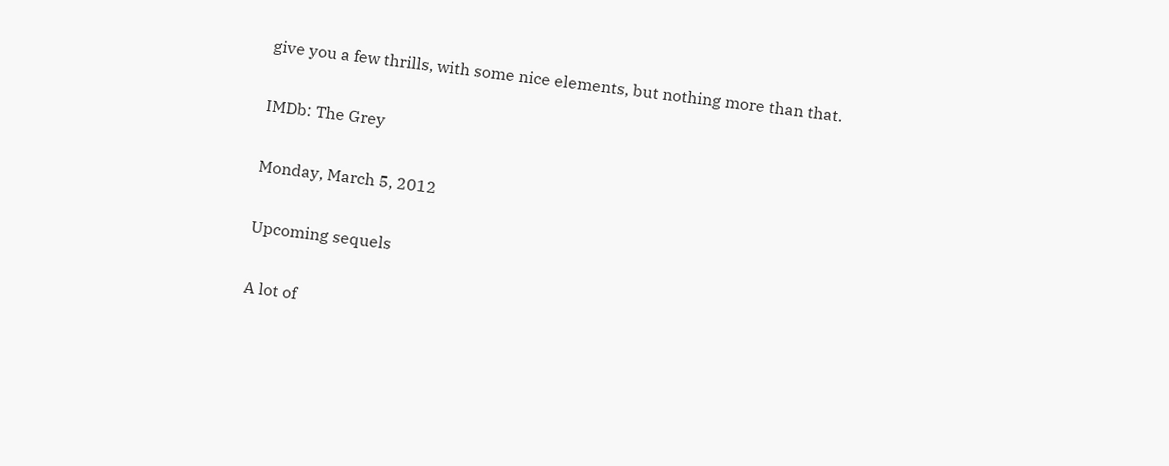give you a few thrills, with some nice elements, but nothing more than that.

IMDb: The Grey

Monday, March 5, 2012

Upcoming sequels

A lot of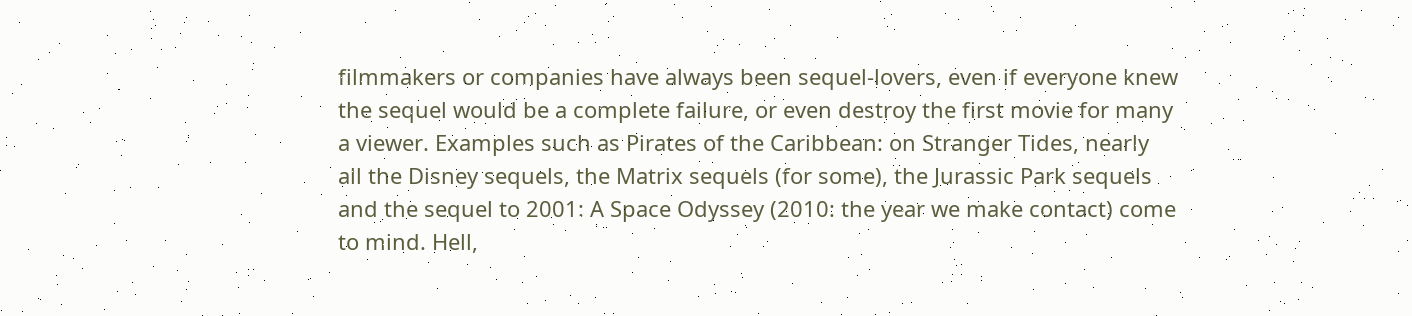filmmakers or companies have always been sequel-lovers, even if everyone knew the sequel would be a complete failure, or even destroy the first movie for many a viewer. Examples such as Pirates of the Caribbean: on Stranger Tides, nearly all the Disney sequels, the Matrix sequels (for some), the Jurassic Park sequels and the sequel to 2001: A Space Odyssey (2010: the year we make contact) come to mind. Hell,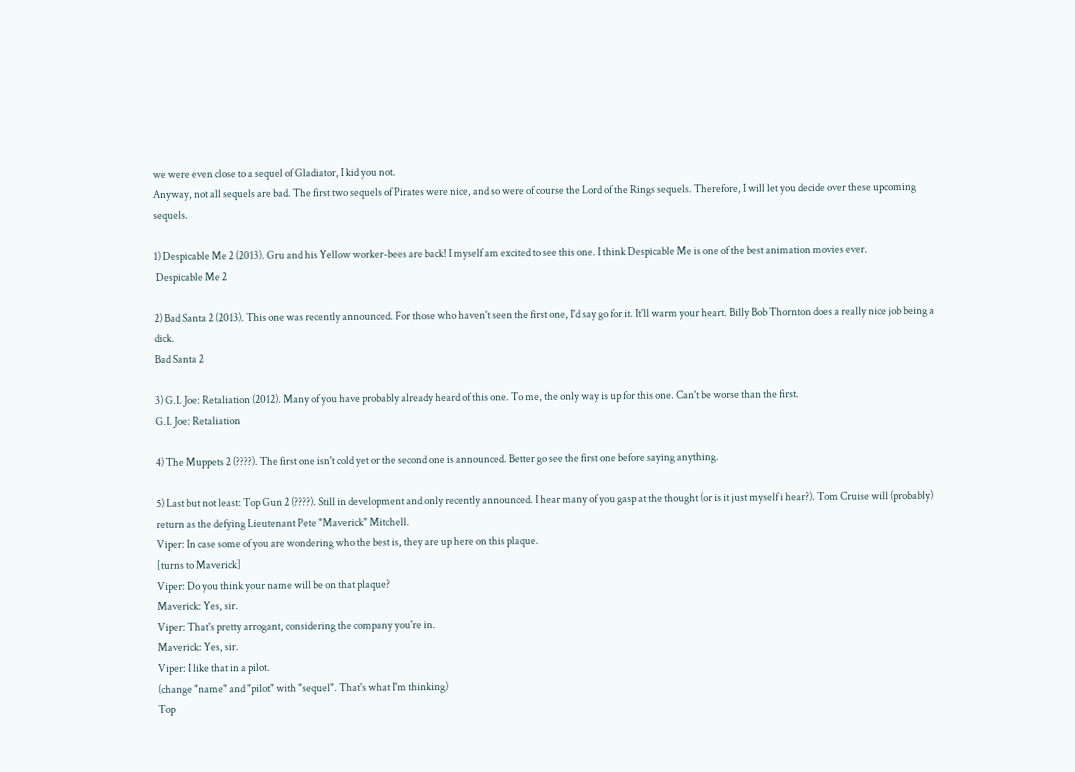we were even close to a sequel of Gladiator, I kid you not.
Anyway, not all sequels are bad. The first two sequels of Pirates were nice, and so were of course the Lord of the Rings sequels. Therefore, I will let you decide over these upcoming sequels.

1) Despicable Me 2 (2013). Gru and his Yellow worker-bees are back! I myself am excited to see this one. I think Despicable Me is one of the best animation movies ever.
 Despicable Me 2

2) Bad Santa 2 (2013). This one was recently announced. For those who haven't seen the first one, I'd say go for it. It'll warm your heart. Billy Bob Thornton does a really nice job being a dick.
Bad Santa 2

3) G.I. Joe: Retaliation (2012). Many of you have probably already heard of this one. To me, the only way is up for this one. Can't be worse than the first.
G.I. Joe: Retaliation

4) The Muppets 2 (????). The first one isn't cold yet or the second one is announced. Better go see the first one before saying anything.

5) Last but not least: Top Gun 2 (????). Still in development and only recently announced. I hear many of you gasp at the thought (or is it just myself i hear?). Tom Cruise will (probably) return as the defying Lieutenant Pete "Maverick" Mitchell.
Viper: In case some of you are wondering who the best is, they are up here on this plaque.
[turns to Maverick]
Viper: Do you think your name will be on that plaque?
Maverick: Yes, sir.
Viper: That's pretty arrogant, considering the company you're in.
Maverick: Yes, sir.
Viper: I like that in a pilot.
(change "name" and "pilot" with "sequel". That's what I'm thinking)
Top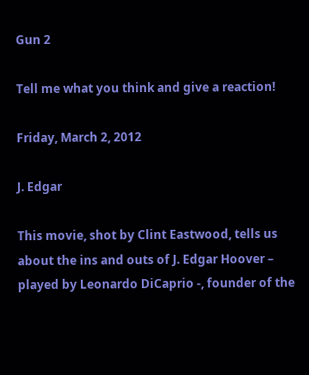Gun 2

Tell me what you think and give a reaction!

Friday, March 2, 2012

J. Edgar

This movie, shot by Clint Eastwood, tells us about the ins and outs of J. Edgar Hoover – played by Leonardo DiCaprio -, founder of the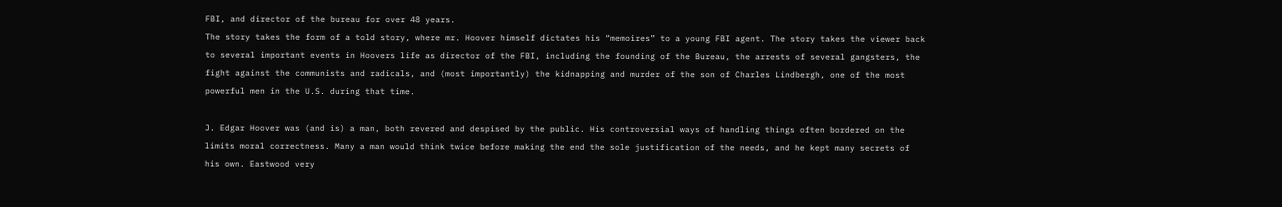FBI, and director of the bureau for over 48 years.
The story takes the form of a told story, where mr. Hoover himself dictates his “memoires” to a young FBI agent. The story takes the viewer back to several important events in Hoovers life as director of the FBI, including the founding of the Bureau, the arrests of several gangsters, the fight against the communists and radicals, and (most importantly) the kidnapping and murder of the son of Charles Lindbergh, one of the most powerful men in the U.S. during that time.

J. Edgar Hoover was (and is) a man, both revered and despised by the public. His controversial ways of handling things often bordered on the limits moral correctness. Many a man would think twice before making the end the sole justification of the needs, and he kept many secrets of his own. Eastwood very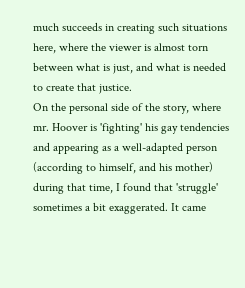much succeeds in creating such situations here, where the viewer is almost torn between what is just, and what is needed to create that justice.
On the personal side of the story, where mr. Hoover is 'fighting' his gay tendencies and appearing as a well-adapted person (according to himself, and his mother) during that time, I found that 'struggle' sometimes a bit exaggerated. It came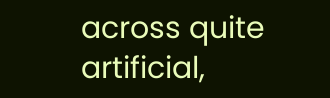across quite artificial,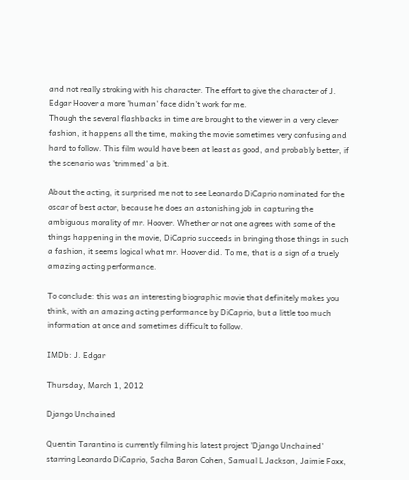and not really stroking with his character. The effort to give the character of J. Edgar Hoover a more 'human' face didn't work for me.
Though the several flashbacks in time are brought to the viewer in a very clever fashion, it happens all the time, making the movie sometimes very confusing and hard to follow. This film would have been at least as good, and probably better, if the scenario was 'trimmed' a bit.

About the acting, it surprised me not to see Leonardo DiCaprio nominated for the oscar of best actor, because he does an astonishing job in capturing the ambiguous morality of mr. Hoover. Whether or not one agrees with some of the things happening in the movie, DiCaprio succeeds in bringing those things in such a fashion, it seems logical what mr. Hoover did. To me, that is a sign of a truely amazing acting performance.

To conclude: this was an interesting biographic movie that definitely makes you think, with an amazing acting performance by DiCaprio, but a little too much information at once and sometimes difficult to follow.

IMDb: J. Edgar

Thursday, March 1, 2012

Django Unchained

Quentin Tarantino is currently filming his latest project 'Django Unchained' starring Leonardo DiCaprio, Sacha Baron Cohen, Samual L Jackson, Jaimie Foxx,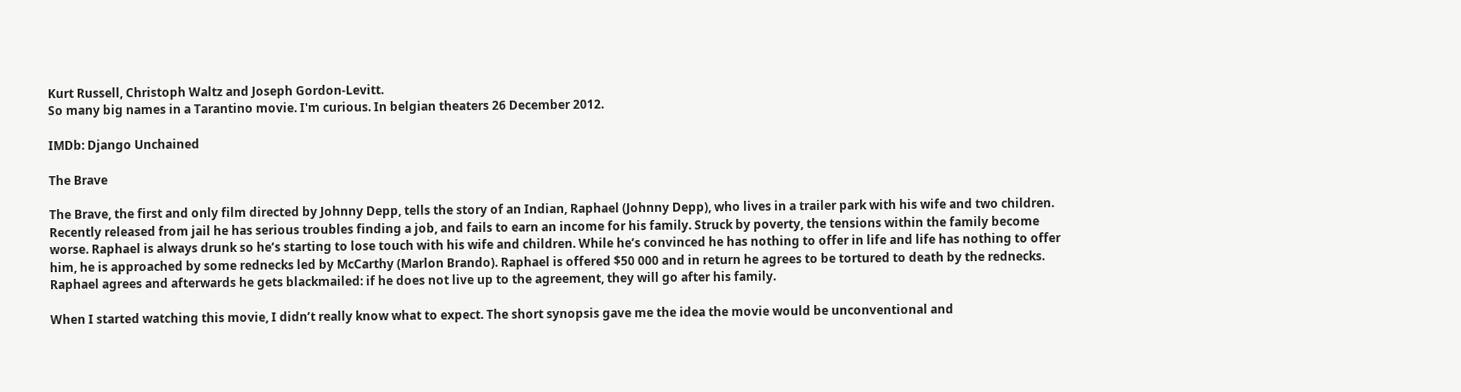Kurt Russell, Christoph Waltz and Joseph Gordon-Levitt.
So many big names in a Tarantino movie. I'm curious. In belgian theaters 26 December 2012.

IMDb: Django Unchained

The Brave

The Brave, the first and only film directed by Johnny Depp, tells the story of an Indian, Raphael (Johnny Depp), who lives in a trailer park with his wife and two children. Recently released from jail he has serious troubles finding a job, and fails to earn an income for his family. Struck by poverty, the tensions within the family become worse. Raphael is always drunk so he’s starting to lose touch with his wife and children. While he’s convinced he has nothing to offer in life and life has nothing to offer him, he is approached by some rednecks led by McCarthy (Marlon Brando). Raphael is offered $50 000 and in return he agrees to be tortured to death by the rednecks. Raphael agrees and afterwards he gets blackmailed: if he does not live up to the agreement, they will go after his family.

When I started watching this movie, I didn’t really know what to expect. The short synopsis gave me the idea the movie would be unconventional and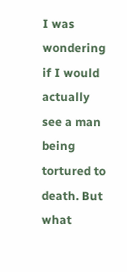I was wondering if I would actually see a man being tortured to death. But what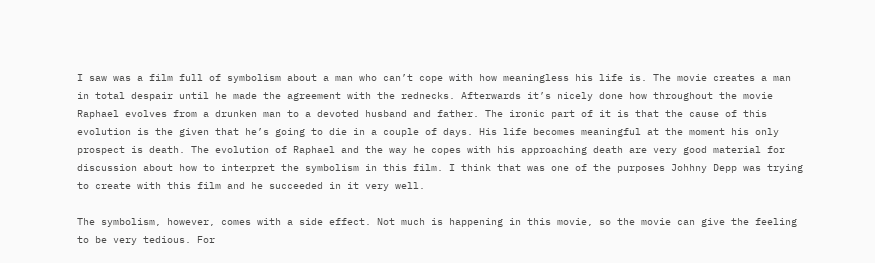I saw was a film full of symbolism about a man who can’t cope with how meaningless his life is. The movie creates a man in total despair until he made the agreement with the rednecks. Afterwards it’s nicely done how throughout the movie Raphael evolves from a drunken man to a devoted husband and father. The ironic part of it is that the cause of this evolution is the given that he’s going to die in a couple of days. His life becomes meaningful at the moment his only prospect is death. The evolution of Raphael and the way he copes with his approaching death are very good material for discussion about how to interpret the symbolism in this film. I think that was one of the purposes Johhny Depp was trying to create with this film and he succeeded in it very well.

The symbolism, however, comes with a side effect. Not much is happening in this movie, so the movie can give the feeling to be very tedious. For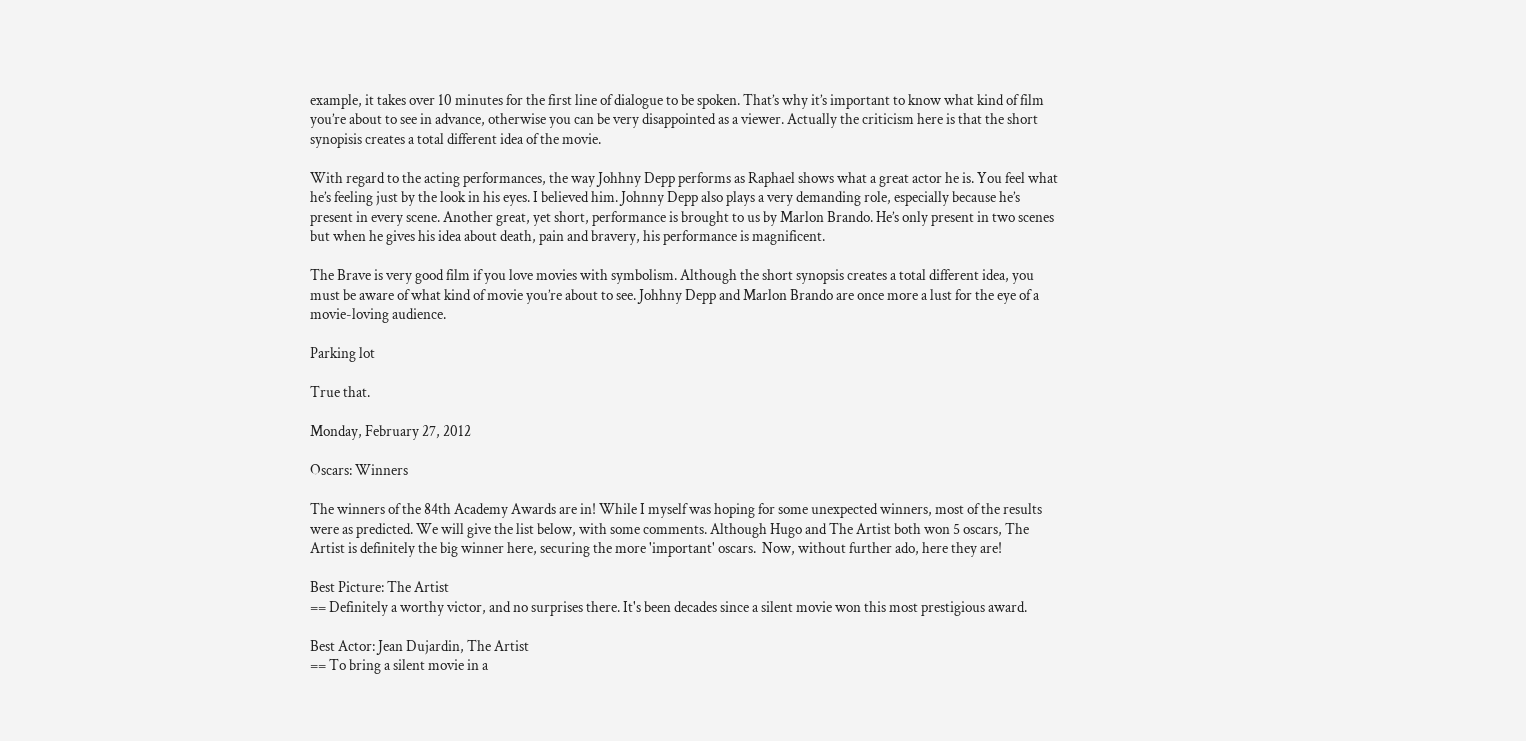example, it takes over 10 minutes for the first line of dialogue to be spoken. That’s why it’s important to know what kind of film you’re about to see in advance, otherwise you can be very disappointed as a viewer. Actually the criticism here is that the short synopisis creates a total different idea of the movie.

With regard to the acting performances, the way Johhny Depp performs as Raphael shows what a great actor he is. You feel what he’s feeling just by the look in his eyes. I believed him. Johnny Depp also plays a very demanding role, especially because he’s present in every scene. Another great, yet short, performance is brought to us by Marlon Brando. He’s only present in two scenes but when he gives his idea about death, pain and bravery, his performance is magnificent.

The Brave is very good film if you love movies with symbolism. Although the short synopsis creates a total different idea, you must be aware of what kind of movie you’re about to see. Johhny Depp and Marlon Brando are once more a lust for the eye of a movie-loving audience.

Parking lot

True that.

Monday, February 27, 2012

Oscars: Winners

The winners of the 84th Academy Awards are in! While I myself was hoping for some unexpected winners, most of the results were as predicted. We will give the list below, with some comments. Although Hugo and The Artist both won 5 oscars, The Artist is definitely the big winner here, securing the more 'important' oscars.  Now, without further ado, here they are!

Best Picture: The Artist
== Definitely a worthy victor, and no surprises there. It's been decades since a silent movie won this most prestigious award.

Best Actor: Jean Dujardin, The Artist
== To bring a silent movie in a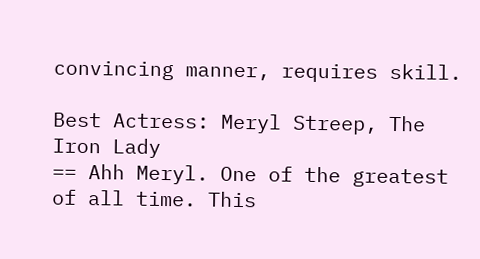convincing manner, requires skill.

Best Actress: Meryl Streep, The Iron Lady
== Ahh Meryl. One of the greatest of all time. This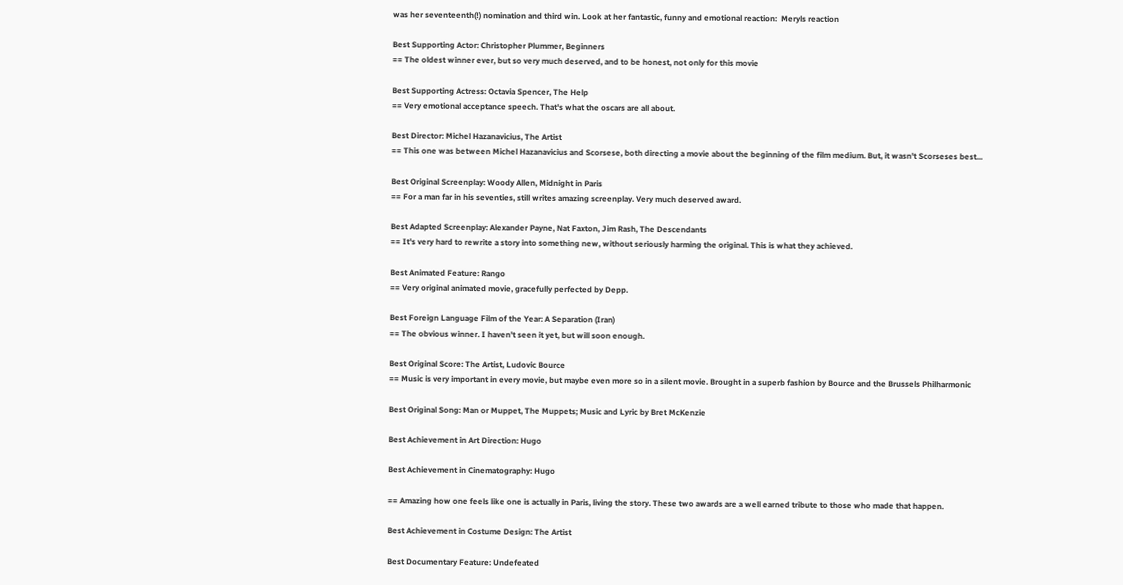was her seventeenth(!) nomination and third win. Look at her fantastic, funny and emotional reaction:  Meryls reaction

Best Supporting Actor: Christopher Plummer, Beginners
== The oldest winner ever, but so very much deserved, and to be honest, not only for this movie

Best Supporting Actress: Octavia Spencer, The Help
== Very emotional acceptance speech. That's what the oscars are all about.

Best Director: Michel Hazanavicius, The Artist
== This one was between Michel Hazanavicius and Scorsese, both directing a movie about the beginning of the film medium. But, it wasn't Scorseses best...

Best Original Screenplay: Woody Allen, Midnight in Paris
== For a man far in his seventies, still writes amazing screenplay. Very much deserved award.

Best Adapted Screenplay: Alexander Payne, Nat Faxton, Jim Rash, The Descendants
== It's very hard to rewrite a story into something new, without seriously harming the original. This is what they achieved.

Best Animated Feature: Rango
== Very original animated movie, gracefully perfected by Depp.

Best Foreign Language Film of the Year: A Separation (Iran)
== The obvious winner. I haven't seen it yet, but will soon enough.

Best Original Score: The Artist, Ludovic Bource
== Music is very important in every movie, but maybe even more so in a silent movie. Brought in a superb fashion by Bource and the Brussels Philharmonic

Best Original Song: Man or Muppet, The Muppets; Music and Lyric by Bret McKenzie

Best Achievement in Art Direction: Hugo

Best Achievement in Cinematography: Hugo

== Amazing how one feels like one is actually in Paris, living the story. These two awards are a well earned tribute to those who made that happen.

Best Achievement in Costume Design: The Artist

Best Documentary Feature: Undefeated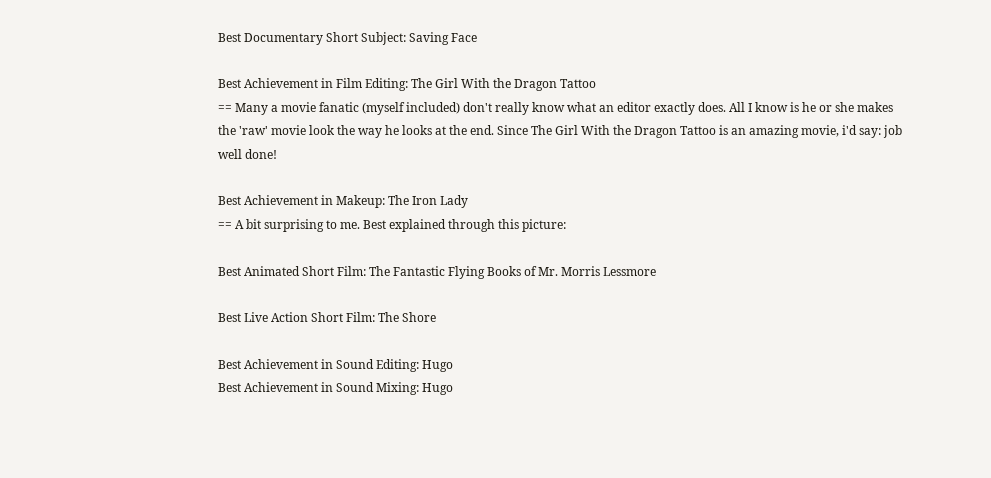Best Documentary Short Subject: Saving Face

Best Achievement in Film Editing: The Girl With the Dragon Tattoo
== Many a movie fanatic (myself included) don't really know what an editor exactly does. All I know is he or she makes the 'raw' movie look the way he looks at the end. Since The Girl With the Dragon Tattoo is an amazing movie, i'd say: job well done!

Best Achievement in Makeup: The Iron Lady
== A bit surprising to me. Best explained through this picture:

Best Animated Short Film: The Fantastic Flying Books of Mr. Morris Lessmore

Best Live Action Short Film: The Shore

Best Achievement in Sound Editing: Hugo
Best Achievement in Sound Mixing: Hugo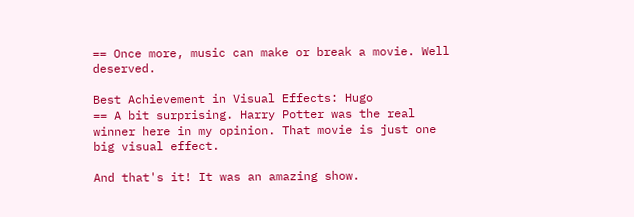== Once more, music can make or break a movie. Well deserved.

Best Achievement in Visual Effects: Hugo
== A bit surprising. Harry Potter was the real winner here in my opinion. That movie is just one big visual effect.

And that's it! It was an amazing show.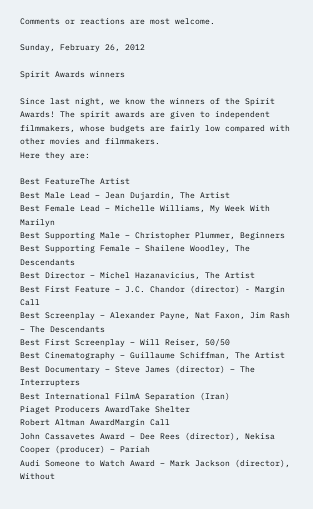Comments or reactions are most welcome.

Sunday, February 26, 2012

Spirit Awards winners

Since last night, we know the winners of the Spirit Awards! The spirit awards are given to independent filmmakers, whose budgets are fairly low compared with other movies and filmmakers.
Here they are:

Best FeatureThe Artist
Best Male Lead – Jean Dujardin, The Artist
Best Female Lead – Michelle Williams, My Week With Marilyn
Best Supporting Male – Christopher Plummer, Beginners
Best Supporting Female – Shailene Woodley, The Descendants
Best Director – Michel Hazanavicius, The Artist
Best First Feature – J.C. Chandor (director) - Margin Call
Best Screenplay – Alexander Payne, Nat Faxon, Jim Rash – The Descendants
Best First Screenplay – Will Reiser, 50/50
Best Cinematography – Guillaume Schiffman, The Artist
Best Documentary – Steve James (director) – The Interrupters
Best International FilmA Separation (Iran)
Piaget Producers AwardTake Shelter
Robert Altman AwardMargin Call
John Cassavetes Award – Dee Rees (director), Nekisa Cooper (producer) – Pariah
Audi Someone to Watch Award – Mark Jackson (director), Without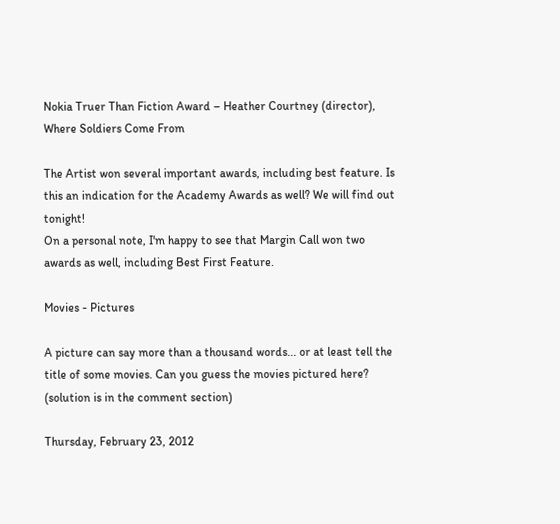Nokia Truer Than Fiction Award – Heather Courtney (director), Where Soldiers Come From

The Artist won several important awards, including best feature. Is this an indication for the Academy Awards as well? We will find out tonight!
On a personal note, I'm happy to see that Margin Call won two awards as well, including Best First Feature.

Movies - Pictures

A picture can say more than a thousand words... or at least tell the title of some movies. Can you guess the movies pictured here? (solution is in the comment section)

Thursday, February 23, 2012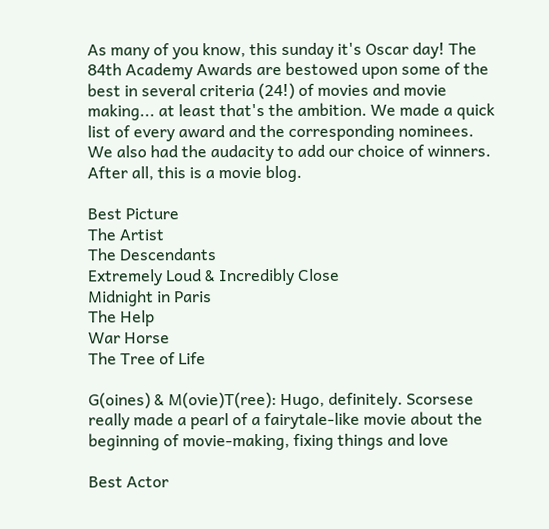As many of you know, this sunday it's Oscar day! The 84th Academy Awards are bestowed upon some of the best in several criteria (24!) of movies and movie making... at least that's the ambition. We made a quick list of every award and the corresponding nominees. We also had the audacity to add our choice of winners. After all, this is a movie blog.

Best Picture
The Artist
The Descendants
Extremely Loud & Incredibly Close
Midnight in Paris
The Help
War Horse
The Tree of Life

G(oines) & M(ovie)T(ree): Hugo, definitely. Scorsese really made a pearl of a fairytale-like movie about the beginning of movie-making, fixing things and love

Best Actor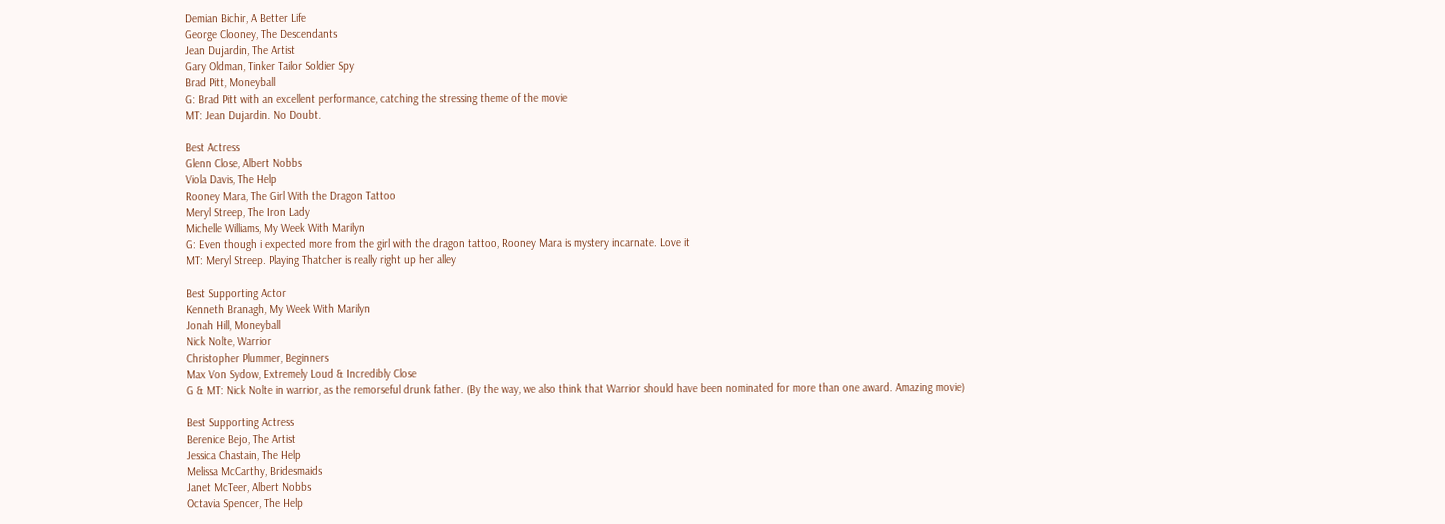Demian Bichir, A Better Life
George Clooney, The Descendants
Jean Dujardin, The Artist
Gary Oldman, Tinker Tailor Soldier Spy
Brad Pitt, Moneyball
G: Brad Pitt with an excellent performance, catching the stressing theme of the movie
MT: Jean Dujardin. No Doubt.

Best Actress
Glenn Close, Albert Nobbs
Viola Davis, The Help
Rooney Mara, The Girl With the Dragon Tattoo
Meryl Streep, The Iron Lady
Michelle Williams, My Week With Marilyn
G: Even though i expected more from the girl with the dragon tattoo, Rooney Mara is mystery incarnate. Love it
MT: Meryl Streep. Playing Thatcher is really right up her alley

Best Supporting Actor
Kenneth Branagh, My Week With Marilyn
Jonah Hill, Moneyball
Nick Nolte, Warrior
Christopher Plummer, Beginners
Max Von Sydow, Extremely Loud & Incredibly Close
G & MT: Nick Nolte in warrior, as the remorseful drunk father. (By the way, we also think that Warrior should have been nominated for more than one award. Amazing movie)

Best Supporting Actress
Berenice Bejo, The Artist
Jessica Chastain, The Help
Melissa McCarthy, Bridesmaids
Janet McTeer, Albert Nobbs
Octavia Spencer, The Help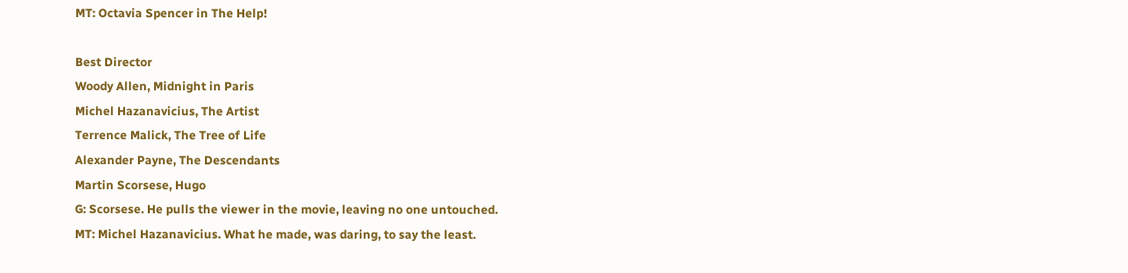MT: Octavia Spencer in The Help!

Best Director
Woody Allen, Midnight in Paris
Michel Hazanavicius, The Artist
Terrence Malick, The Tree of Life
Alexander Payne, The Descendants
Martin Scorsese, Hugo
G: Scorsese. He pulls the viewer in the movie, leaving no one untouched.
MT: Michel Hazanavicius. What he made, was daring, to say the least.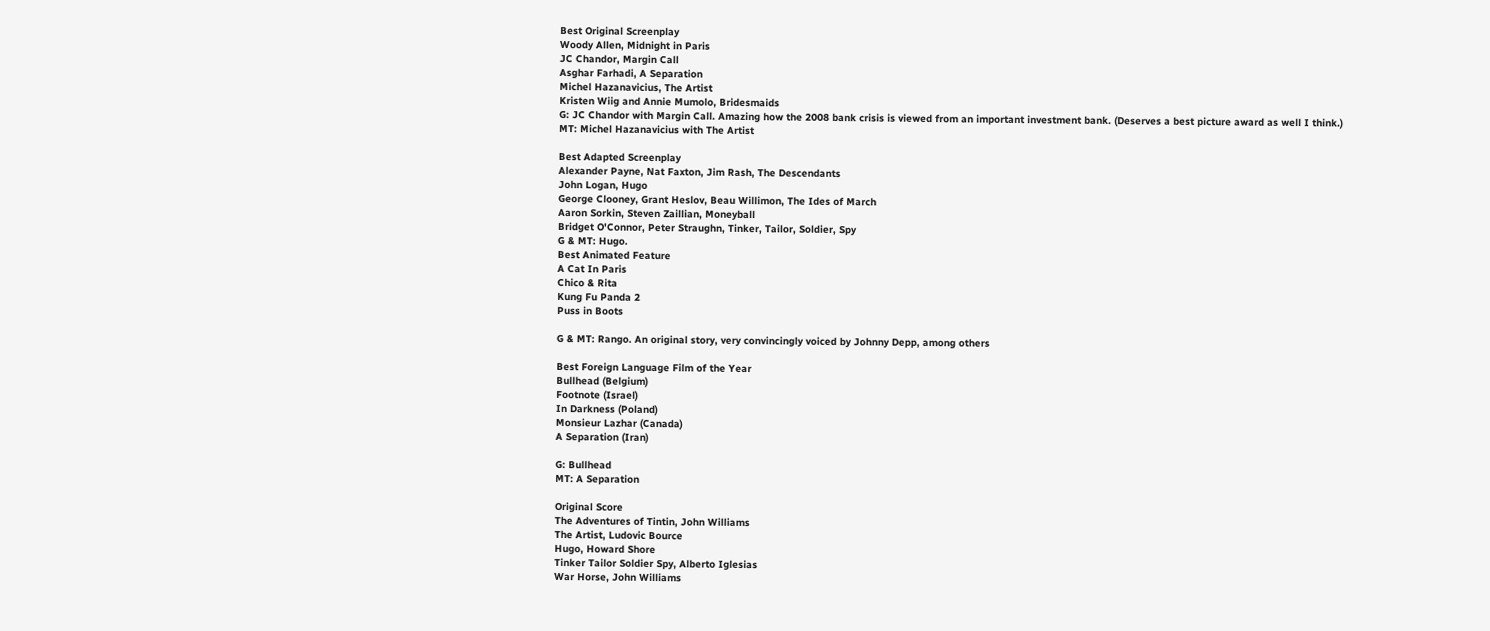Best Original Screenplay
Woody Allen, Midnight in Paris
JC Chandor, Margin Call
Asghar Farhadi, A Separation
Michel Hazanavicius, The Artist
Kristen Wiig and Annie Mumolo, Bridesmaids
G: JC Chandor with Margin Call. Amazing how the 2008 bank crisis is viewed from an important investment bank. (Deserves a best picture award as well I think.)
MT: Michel Hazanavicius with The Artist

Best Adapted Screenplay
Alexander Payne, Nat Faxton, Jim Rash, The Descendants
John Logan, Hugo
George Clooney, Grant Heslov, Beau Willimon, The Ides of March
Aaron Sorkin, Steven Zaillian, Moneyball
Bridget O'Connor, Peter Straughn, Tinker, Tailor, Soldier, Spy
G & MT: Hugo.
Best Animated Feature
A Cat In Paris
Chico & Rita
Kung Fu Panda 2
Puss in Boots

G & MT: Rango. An original story, very convincingly voiced by Johnny Depp, among others

Best Foreign Language Film of the Year
Bullhead (Belgium)
Footnote (Israel)
In Darkness (Poland)
Monsieur Lazhar (Canada)
A Separation (Iran)

G: Bullhead
MT: A Separation

Original Score
The Adventures of Tintin, John Williams
The Artist, Ludovic Bource
Hugo, Howard Shore
Tinker Tailor Soldier Spy, Alberto Iglesias
War Horse, John Williams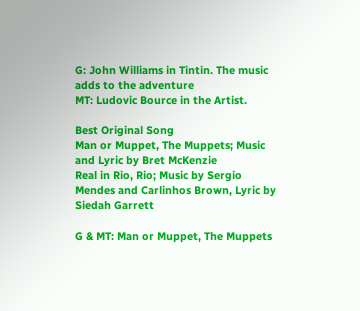G: John Williams in Tintin. The music adds to the adventure
MT: Ludovic Bource in the Artist.

Best Original Song
Man or Muppet, The Muppets; Music and Lyric by Bret McKenzie
Real in Rio, Rio; Music by Sergio Mendes and Carlinhos Brown, Lyric by Siedah Garrett

G & MT: Man or Muppet, The Muppets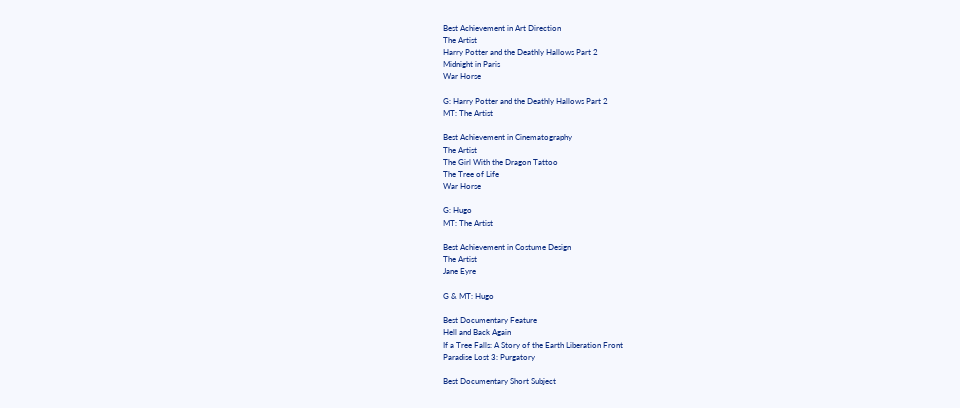Best Achievement in Art Direction
The Artist
Harry Potter and the Deathly Hallows Part 2
Midnight in Paris
War Horse

G: Harry Potter and the Deathly Hallows Part 2
MT: The Artist

Best Achievement in Cinematography
The Artist
The Girl With the Dragon Tattoo
The Tree of Life
War Horse

G: Hugo
MT: The Artist

Best Achievement in Costume Design
The Artist
Jane Eyre

G & MT: Hugo

Best Documentary Feature
Hell and Back Again
If a Tree Falls: A Story of the Earth Liberation Front
Paradise Lost 3: Purgatory

Best Documentary Short Subject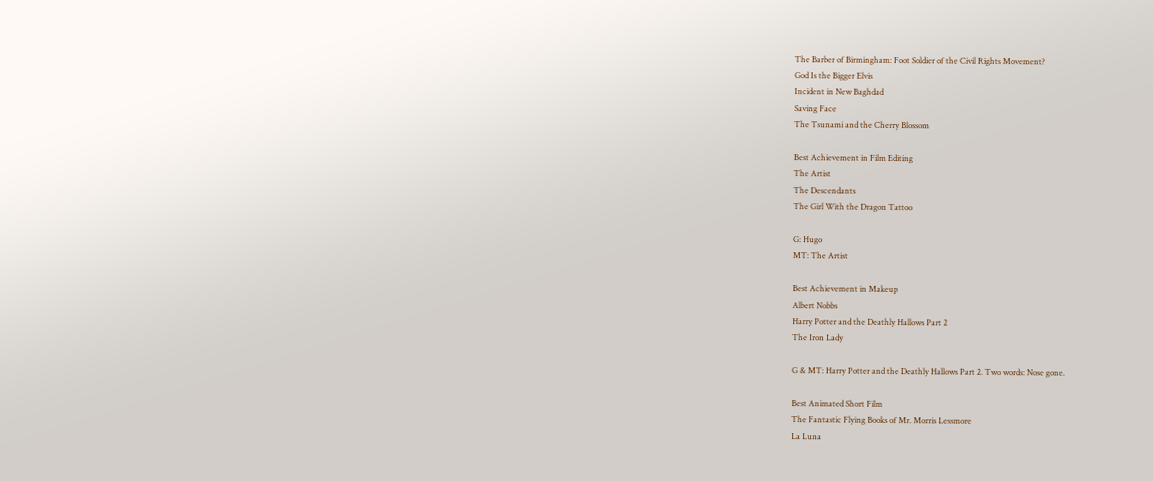The Barber of Birmingham: Foot Soldier of the Civil Rights Movement?
God Is the Bigger Elvis
Incident in New Baghdad
Saving Face
The Tsunami and the Cherry Blossom

Best Achievement in Film Editing
The Artist
The Descendants
The Girl With the Dragon Tattoo

G: Hugo
MT: The Artist

Best Achievement in Makeup
Albert Nobbs
Harry Potter and the Deathly Hallows Part 2
The Iron Lady

G & MT: Harry Potter and the Deathly Hallows Part 2. Two words: Nose gone.

Best Animated Short Film
The Fantastic Flying Books of Mr. Morris Lessmore
La Luna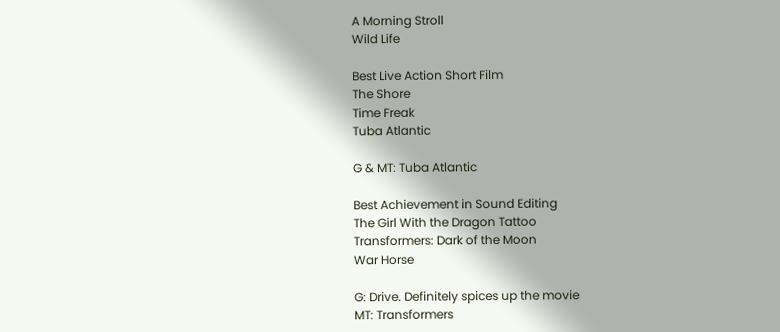A Morning Stroll
Wild Life

Best Live Action Short Film
The Shore
Time Freak
Tuba Atlantic

G & MT: Tuba Atlantic

Best Achievement in Sound Editing
The Girl With the Dragon Tattoo
Transformers: Dark of the Moon
War Horse

G: Drive. Definitely spices up the movie
MT: Transformers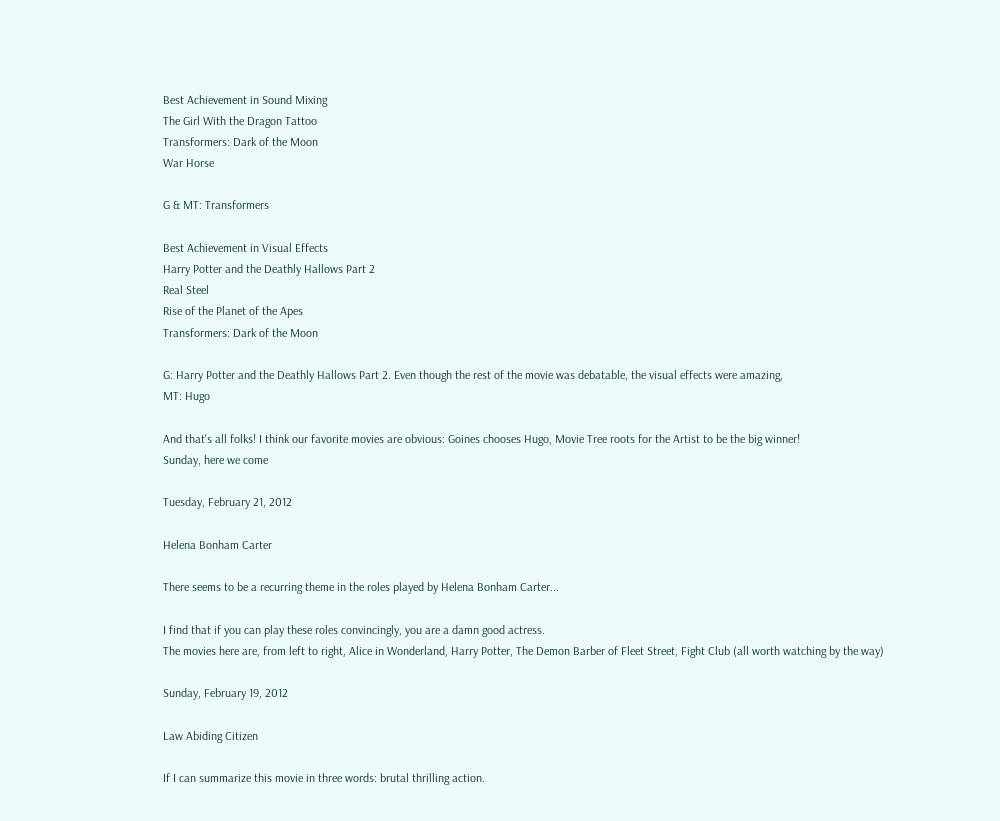Best Achievement in Sound Mixing
The Girl With the Dragon Tattoo
Transformers: Dark of the Moon
War Horse

G & MT: Transformers

Best Achievement in Visual Effects
Harry Potter and the Deathly Hallows Part 2
Real Steel
Rise of the Planet of the Apes
Transformers: Dark of the Moon

G: Harry Potter and the Deathly Hallows Part 2. Even though the rest of the movie was debatable, the visual effects were amazing,
MT: Hugo

And that's all folks! I think our favorite movies are obvious: Goines chooses Hugo, Movie Tree roots for the Artist to be the big winner!
Sunday, here we come

Tuesday, February 21, 2012

Helena Bonham Carter

There seems to be a recurring theme in the roles played by Helena Bonham Carter...

I find that if you can play these roles convincingly, you are a damn good actress.
The movies here are, from left to right, Alice in Wonderland, Harry Potter, The Demon Barber of Fleet Street, Fight Club (all worth watching by the way)

Sunday, February 19, 2012

Law Abiding Citizen

If I can summarize this movie in three words: brutal thrilling action.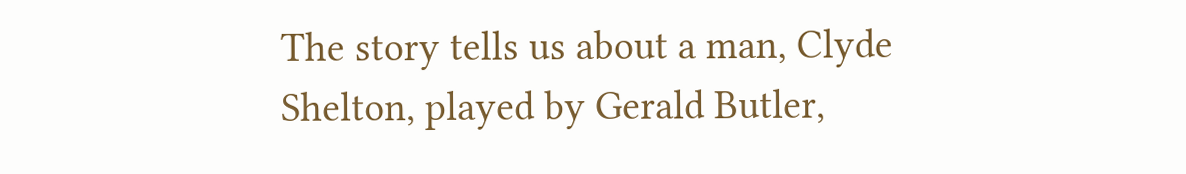The story tells us about a man, Clyde Shelton, played by Gerald Butler,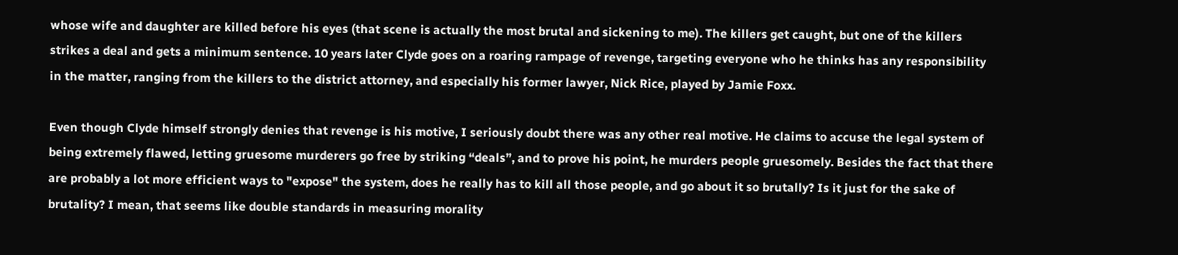whose wife and daughter are killed before his eyes (that scene is actually the most brutal and sickening to me). The killers get caught, but one of the killers strikes a deal and gets a minimum sentence. 10 years later Clyde goes on a roaring rampage of revenge, targeting everyone who he thinks has any responsibility in the matter, ranging from the killers to the district attorney, and especially his former lawyer, Nick Rice, played by Jamie Foxx.

Even though Clyde himself strongly denies that revenge is his motive, I seriously doubt there was any other real motive. He claims to accuse the legal system of being extremely flawed, letting gruesome murderers go free by striking “deals”, and to prove his point, he murders people gruesomely. Besides the fact that there are probably a lot more efficient ways to "expose" the system, does he really has to kill all those people, and go about it so brutally? Is it just for the sake of brutality? I mean, that seems like double standards in measuring morality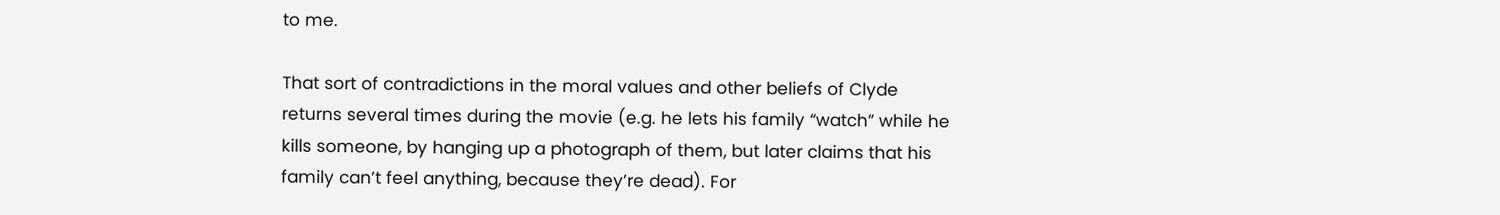to me.

That sort of contradictions in the moral values and other beliefs of Clyde returns several times during the movie (e.g. he lets his family “watch” while he kills someone, by hanging up a photograph of them, but later claims that his family can’t feel anything, because they’re dead). For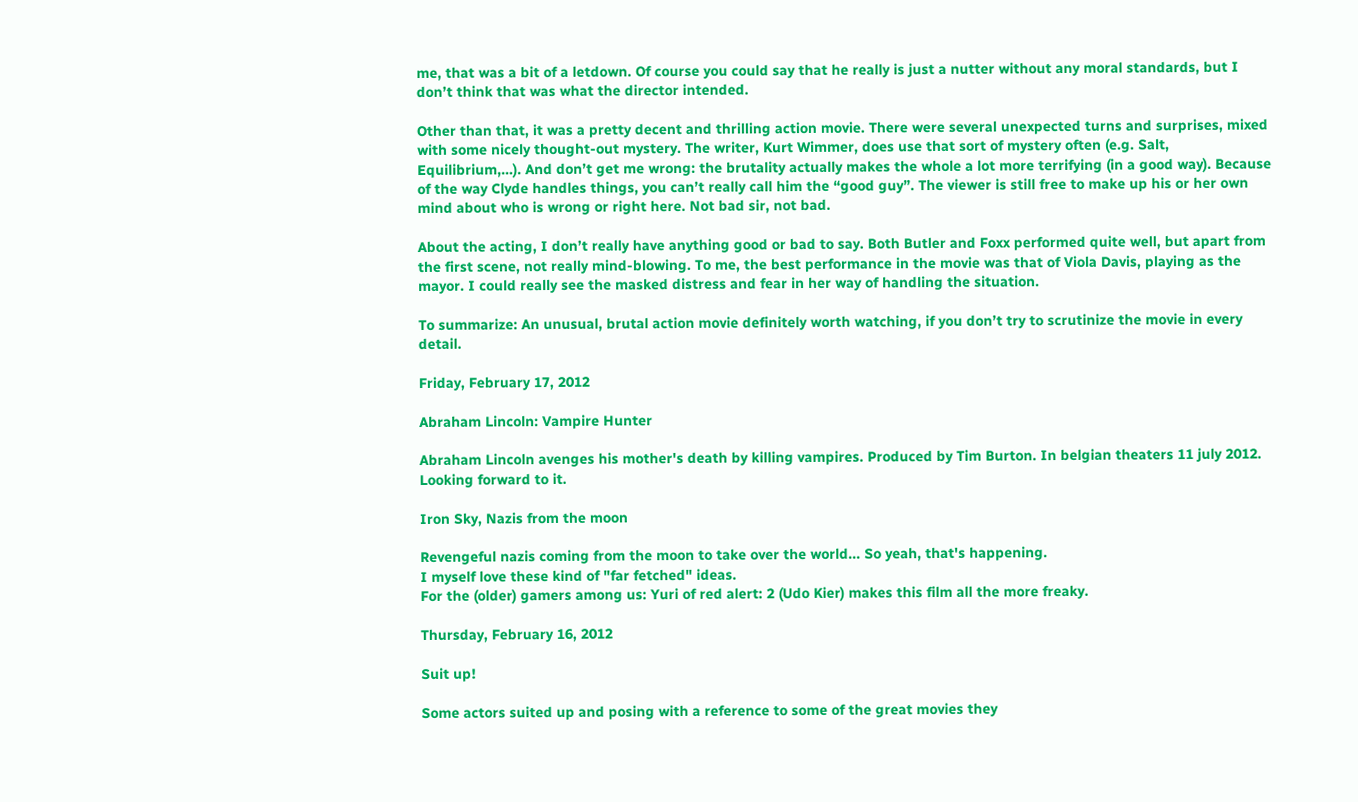me, that was a bit of a letdown. Of course you could say that he really is just a nutter without any moral standards, but I don’t think that was what the director intended.

Other than that, it was a pretty decent and thrilling action movie. There were several unexpected turns and surprises, mixed with some nicely thought-out mystery. The writer, Kurt Wimmer, does use that sort of mystery often (e.g. Salt, Equilibrium,…). And don’t get me wrong: the brutality actually makes the whole a lot more terrifying (in a good way). Because of the way Clyde handles things, you can’t really call him the “good guy”. The viewer is still free to make up his or her own mind about who is wrong or right here. Not bad sir, not bad.

About the acting, I don’t really have anything good or bad to say. Both Butler and Foxx performed quite well, but apart from the first scene, not really mind-blowing. To me, the best performance in the movie was that of Viola Davis, playing as the mayor. I could really see the masked distress and fear in her way of handling the situation.

To summarize: An unusual, brutal action movie definitely worth watching, if you don’t try to scrutinize the movie in every detail.

Friday, February 17, 2012

Abraham Lincoln: Vampire Hunter

Abraham Lincoln avenges his mother's death by killing vampires. Produced by Tim Burton. In belgian theaters 11 july 2012. Looking forward to it.

Iron Sky, Nazis from the moon

Revengeful nazis coming from the moon to take over the world... So yeah, that's happening.
I myself love these kind of "far fetched" ideas.
For the (older) gamers among us: Yuri of red alert: 2 (Udo Kier) makes this film all the more freaky.

Thursday, February 16, 2012

Suit up!

Some actors suited up and posing with a reference to some of the great movies they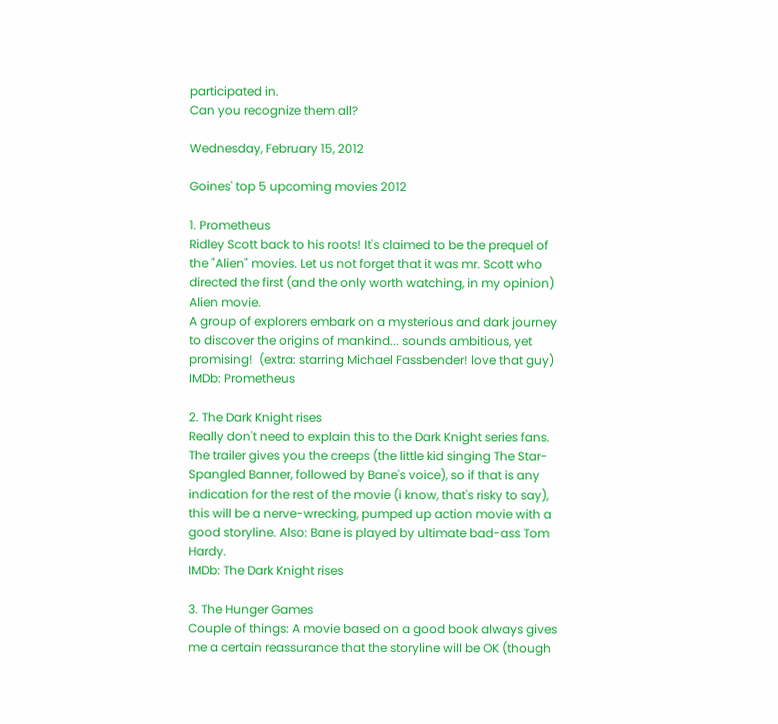participated in.
Can you recognize them all?

Wednesday, February 15, 2012

Goines' top 5 upcoming movies 2012

1. Prometheus
Ridley Scott back to his roots! It's claimed to be the prequel of the "Alien" movies. Let us not forget that it was mr. Scott who directed the first (and the only worth watching, in my opinion) Alien movie.
A group of explorers embark on a mysterious and dark journey to discover the origins of mankind... sounds ambitious, yet promising!  (extra: starring Michael Fassbender! love that guy)
IMDb: Prometheus

2. The Dark Knight rises
Really don't need to explain this to the Dark Knight series fans. The trailer gives you the creeps (the little kid singing The Star-Spangled Banner, followed by Bane's voice), so if that is any indication for the rest of the movie (i know, that's risky to say), this will be a nerve-wrecking, pumped up action movie with a good storyline. Also: Bane is played by ultimate bad-ass Tom Hardy.
IMDb: The Dark Knight rises

3. The Hunger Games
Couple of things: A movie based on a good book always gives me a certain reassurance that the storyline will be OK (though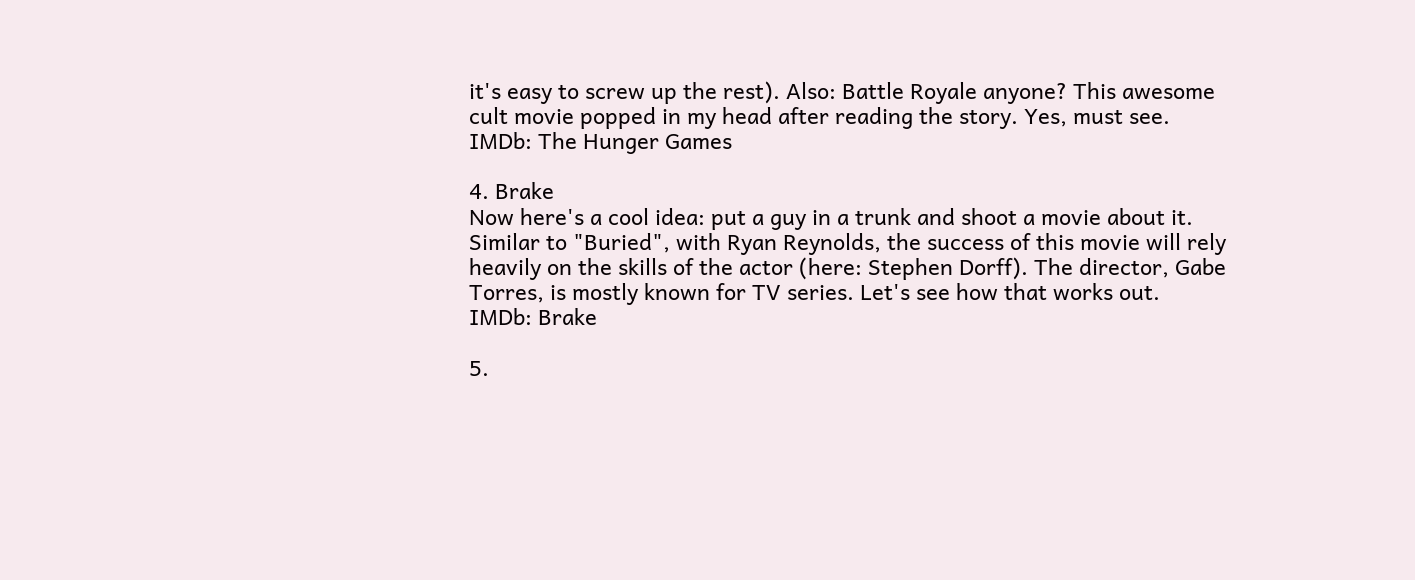it's easy to screw up the rest). Also: Battle Royale anyone? This awesome cult movie popped in my head after reading the story. Yes, must see.
IMDb: The Hunger Games

4. Brake
Now here's a cool idea: put a guy in a trunk and shoot a movie about it. Similar to "Buried", with Ryan Reynolds, the success of this movie will rely heavily on the skills of the actor (here: Stephen Dorff). The director, Gabe Torres, is mostly known for TV series. Let's see how that works out.
IMDb: Brake

5.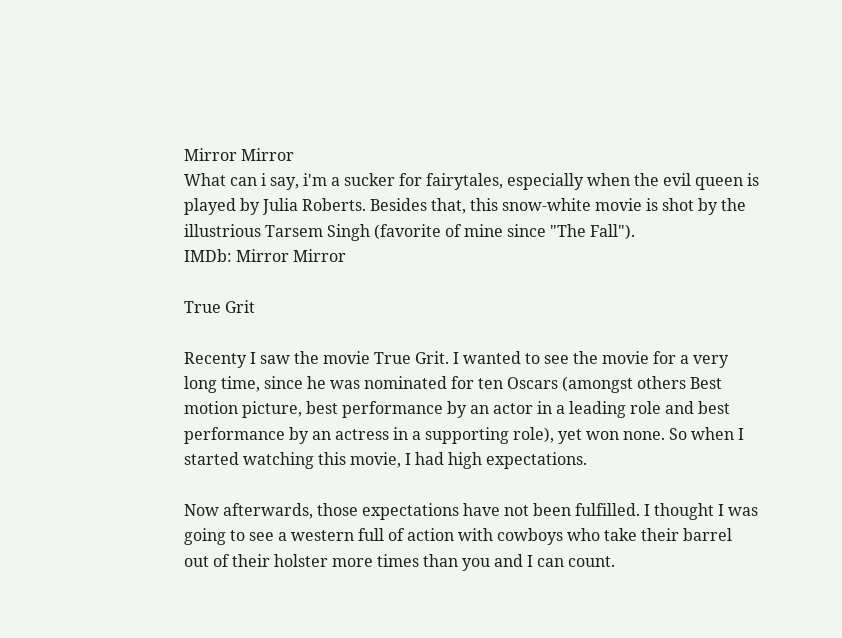Mirror Mirror
What can i say, i'm a sucker for fairytales, especially when the evil queen is played by Julia Roberts. Besides that, this snow-white movie is shot by the illustrious Tarsem Singh (favorite of mine since "The Fall").
IMDb: Mirror Mirror

True Grit

Recenty I saw the movie True Grit. I wanted to see the movie for a very long time, since he was nominated for ten Oscars (amongst others Best motion picture, best performance by an actor in a leading role and best performance by an actress in a supporting role), yet won none. So when I started watching this movie, I had high expectations.

Now afterwards, those expectations have not been fulfilled. I thought I was going to see a western full of action with cowboys who take their barrel out of their holster more times than you and I can count.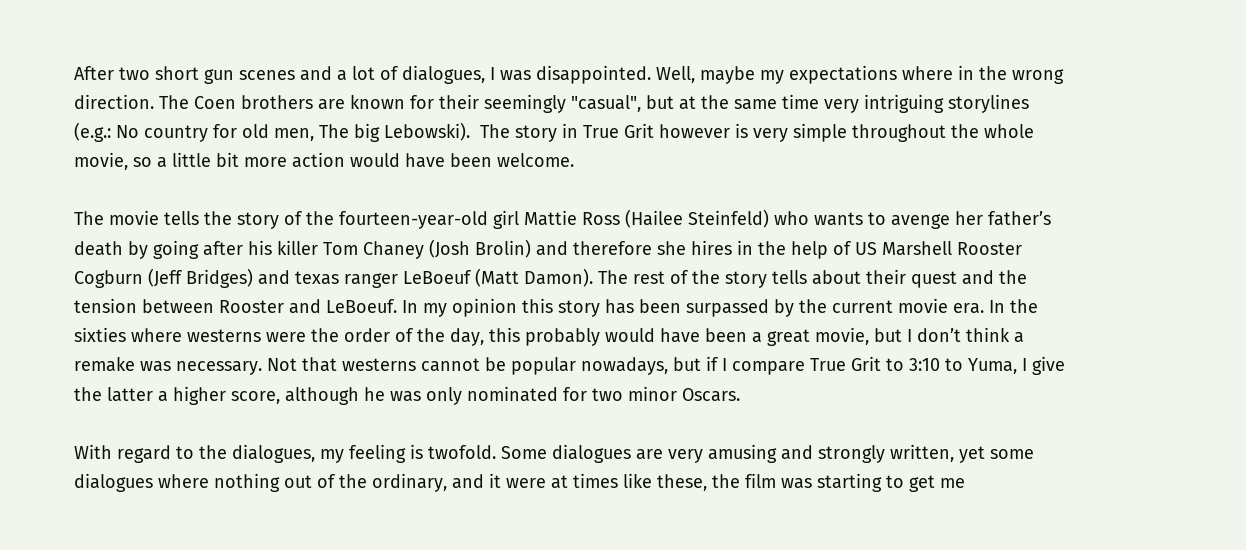After two short gun scenes and a lot of dialogues, I was disappointed. Well, maybe my expectations where in the wrong direction. The Coen brothers are known for their seemingly "casual", but at the same time very intriguing storylines (e.g.: No country for old men, The big Lebowski).  The story in True Grit however is very simple throughout the whole movie, so a little bit more action would have been welcome.

The movie tells the story of the fourteen-year-old girl Mattie Ross (Hailee Steinfeld) who wants to avenge her father’s death by going after his killer Tom Chaney (Josh Brolin) and therefore she hires in the help of US Marshell Rooster Cogburn (Jeff Bridges) and texas ranger LeBoeuf (Matt Damon). The rest of the story tells about their quest and the tension between Rooster and LeBoeuf. In my opinion this story has been surpassed by the current movie era. In the sixties where westerns were the order of the day, this probably would have been a great movie, but I don’t think a remake was necessary. Not that westerns cannot be popular nowadays, but if I compare True Grit to 3:10 to Yuma, I give the latter a higher score, although he was only nominated for two minor Oscars.

With regard to the dialogues, my feeling is twofold. Some dialogues are very amusing and strongly written, yet some dialogues where nothing out of the ordinary, and it were at times like these, the film was starting to get me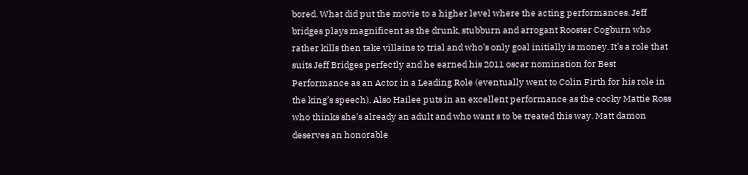bored. What did put the movie to a higher level where the acting performances. Jeff bridges plays magnificent as the drunk, stubburn and arrogant Rooster Cogburn who rather kills then take villains to trial and who’s only goal initially is money. It’s a role that suits Jeff Bridges perfectly and he earned his 2011 oscar nomination for Best Performance as an Actor in a Leading Role (eventually went to Colin Firth for his role in the king’s speech). Also Hailee puts in an excellent performance as the cocky Mattie Ross who thinks she’s already an adult and who want s to be treated this way. Matt damon deserves an honorable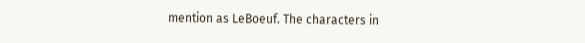mention as LeBoeuf. The characters in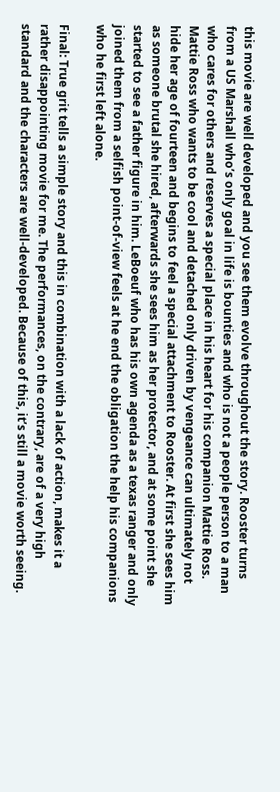this movie are well developed and you see them evolve throughout the story. Rooster turns from a US Marshall who’s only goal in life is bounties and who is not a people person to a man who cares for others and reserves a special place in his heart for his companion Mattie Ross. Mattie Ross who wants to be cool and detached only driven by vengeance can ultimately not hide her age of fourteen and begins to feel a special attachment to Rooster. At first she sees him as someone brutal she hired, afterwards she sees him as her protector, and at some point she started to see a father figure in him. LeBoeuf who has his own agenda as a texas ranger and only joined them from a selfish point-of-view feels at he end the obligation the help his companions who he first left alone.

Final: True grit tells a simple story and this in combination with a lack of action, makes it a rather disappointing movie for me. The performances, on the contrary, are of a very high standard and the characters are well-developed. Because of this, it’s still a movie worth seeing.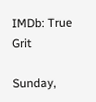IMDb: True Grit

Sunday,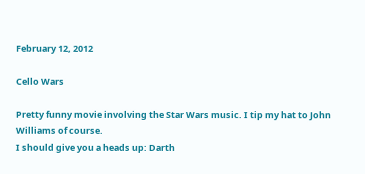February 12, 2012

Cello Wars

Pretty funny movie involving the Star Wars music. I tip my hat to John Williams of course.
I should give you a heads up: Darth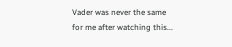Vader was never the same for me after watching this...